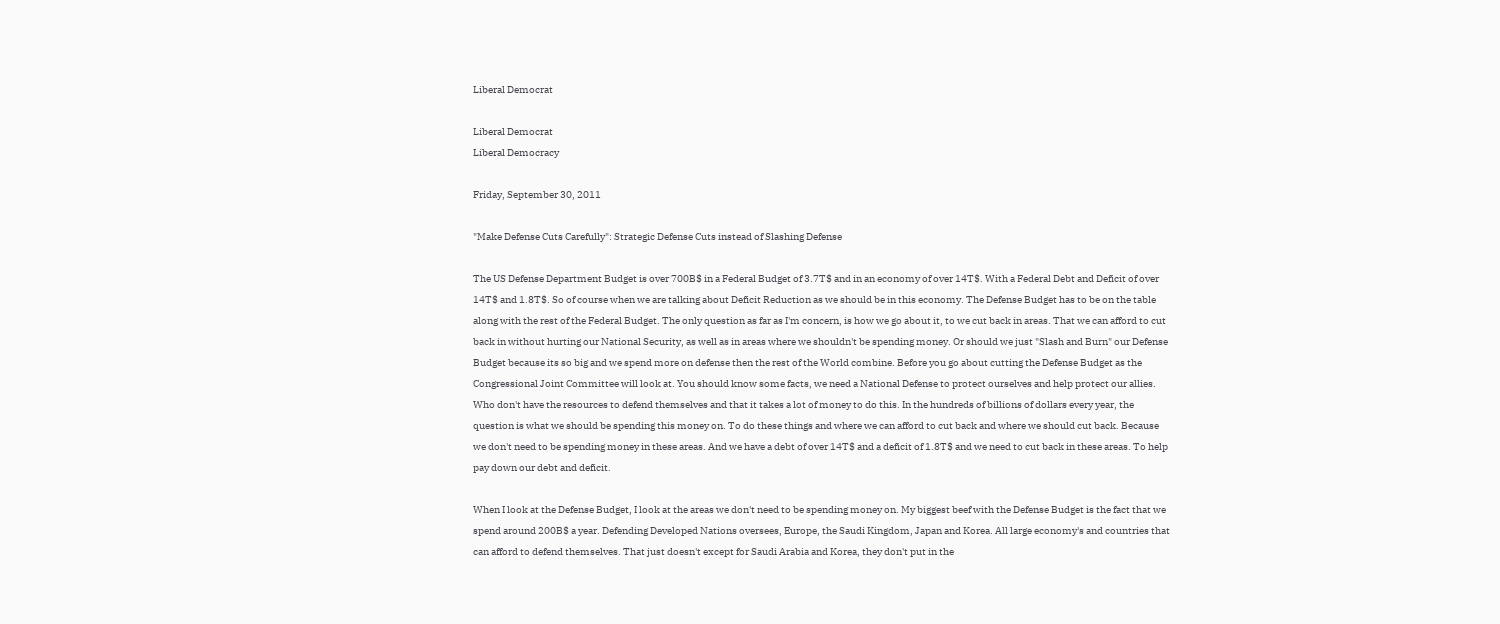Liberal Democrat

Liberal Democrat
Liberal Democracy

Friday, September 30, 2011

"Make Defense Cuts Carefully": Strategic Defense Cuts instead of Slashing Defense

The US Defense Department Budget is over 700B$ in a Federal Budget of 3.7T$ and in an economy of over 14T$. With a Federal Debt and Deficit of over 14T$ and 1.8T$. So of course when we are talking about Deficit Reduction as we should be in this economy. The Defense Budget has to be on the table along with the rest of the Federal Budget. The only question as far as I'm concern, is how we go about it, to we cut back in areas. That we can afford to cut back in without hurting our National Security, as well as in areas where we shouldn't be spending money. Or should we just "Slash and Burn" our Defense Budget because its so big and we spend more on defense then the rest of the World combine. Before you go about cutting the Defense Budget as the Congressional Joint Committee will look at. You should know some facts, we need a National Defense to protect ourselves and help protect our allies. Who don't have the resources to defend themselves and that it takes a lot of money to do this. In the hundreds of billions of dollars every year, the question is what we should be spending this money on. To do these things and where we can afford to cut back and where we should cut back. Because we don't need to be spending money in these areas. And we have a debt of over 14T$ and a deficit of 1.8T$ and we need to cut back in these areas. To help pay down our debt and deficit.

When I look at the Defense Budget, I look at the areas we don't need to be spending money on. My biggest beef with the Defense Budget is the fact that we spend around 200B$ a year. Defending Developed Nations oversees, Europe, the Saudi Kingdom, Japan and Korea. All large economy's and countries that can afford to defend themselves. That just doesn't except for Saudi Arabia and Korea, they don't put in the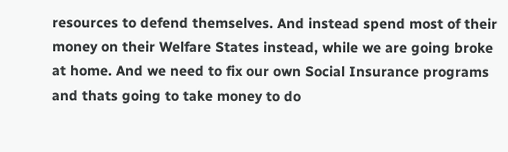resources to defend themselves. And instead spend most of their money on their Welfare States instead, while we are going broke at home. And we need to fix our own Social Insurance programs and thats going to take money to do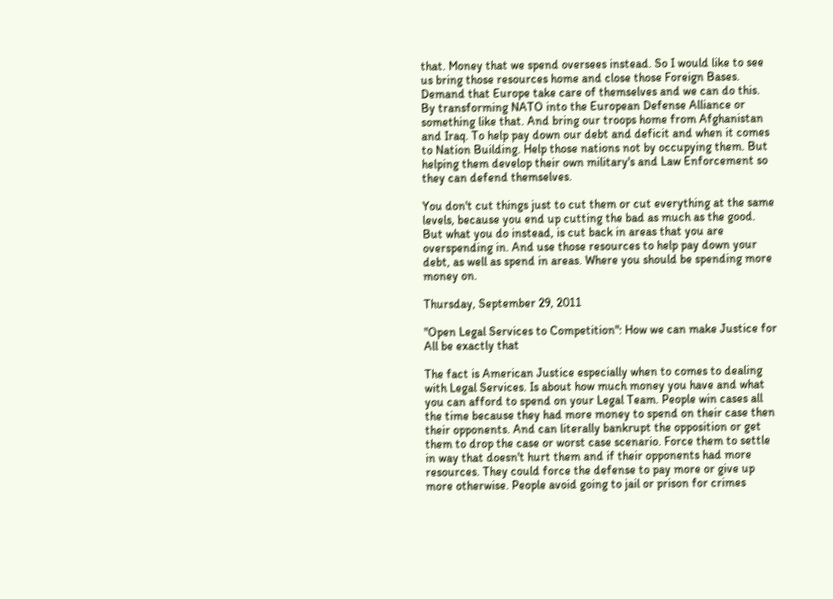that. Money that we spend oversees instead. So I would like to see us bring those resources home and close those Foreign Bases. Demand that Europe take care of themselves and we can do this. By transforming NATO into the European Defense Alliance or something like that. And bring our troops home from Afghanistan and Iraq. To help pay down our debt and deficit and when it comes to Nation Building. Help those nations not by occupying them. But helping them develop their own military's and Law Enforcement so they can defend themselves.

You don't cut things just to cut them or cut everything at the same levels, because you end up cutting the bad as much as the good. But what you do instead, is cut back in areas that you are overspending in. And use those resources to help pay down your debt, as well as spend in areas. Where you should be spending more money on.

Thursday, September 29, 2011

"Open Legal Services to Competition": How we can make Justice for All be exactly that

The fact is American Justice especially when to comes to dealing with Legal Services. Is about how much money you have and what you can afford to spend on your Legal Team. People win cases all the time because they had more money to spend on their case then their opponents. And can literally bankrupt the opposition or get them to drop the case or worst case scenario. Force them to settle in way that doesn't hurt them and if their opponents had more resources. They could force the defense to pay more or give up more otherwise. People avoid going to jail or prison for crimes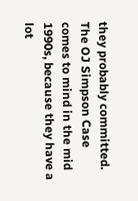they probably committed. The OJ Simpson Case comes to mind in the mid 1990s, because they have a lot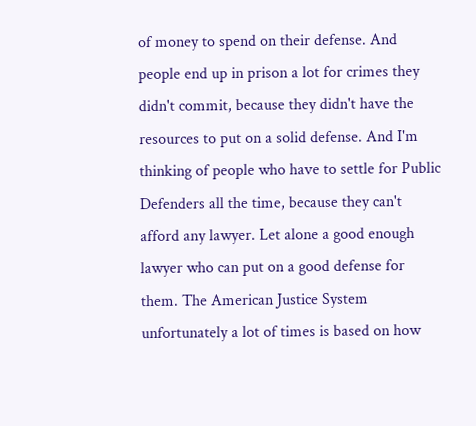of money to spend on their defense. And people end up in prison a lot for crimes they didn't commit, because they didn't have the resources to put on a solid defense. And I'm thinking of people who have to settle for Public Defenders all the time, because they can't afford any lawyer. Let alone a good enough lawyer who can put on a good defense for them. The American Justice System unfortunately a lot of times is based on how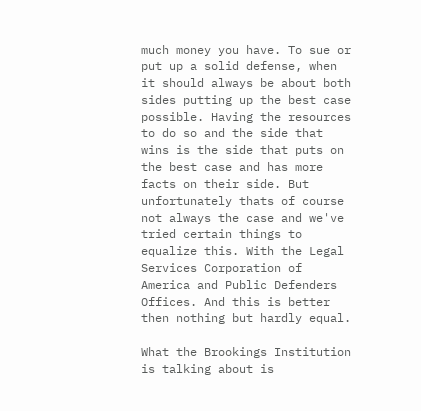much money you have. To sue or put up a solid defense, when it should always be about both sides putting up the best case possible. Having the resources to do so and the side that wins is the side that puts on the best case and has more facts on their side. But unfortunately thats of course not always the case and we've tried certain things to equalize this. With the Legal Services Corporation of America and Public Defenders Offices. And this is better then nothing but hardly equal.

What the Brookings Institution is talking about is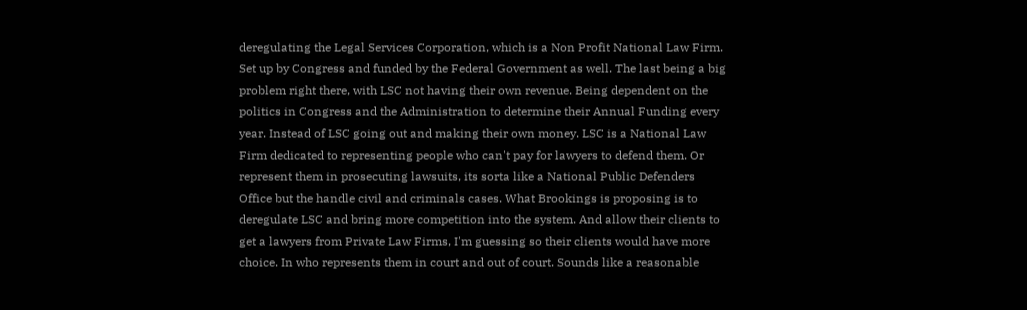deregulating the Legal Services Corporation, which is a Non Profit National Law Firm. Set up by Congress and funded by the Federal Government as well. The last being a big problem right there, with LSC not having their own revenue. Being dependent on the politics in Congress and the Administration to determine their Annual Funding every year. Instead of LSC going out and making their own money. LSC is a National Law Firm dedicated to representing people who can't pay for lawyers to defend them. Or represent them in prosecuting lawsuits, its sorta like a National Public Defenders Office but the handle civil and criminals cases. What Brookings is proposing is to deregulate LSC and bring more competition into the system. And allow their clients to get a lawyers from Private Law Firms, I'm guessing so their clients would have more choice. In who represents them in court and out of court. Sounds like a reasonable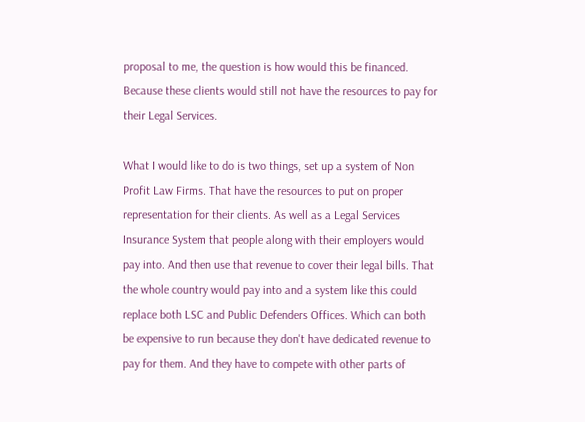proposal to me, the question is how would this be financed. Because these clients would still not have the resources to pay for their Legal Services.

What I would like to do is two things, set up a system of Non Profit Law Firms. That have the resources to put on proper representation for their clients. As well as a Legal Services Insurance System that people along with their employers would pay into. And then use that revenue to cover their legal bills. That the whole country would pay into and a system like this could replace both LSC and Public Defenders Offices. Which can both be expensive to run because they don't have dedicated revenue to pay for them. And they have to compete with other parts of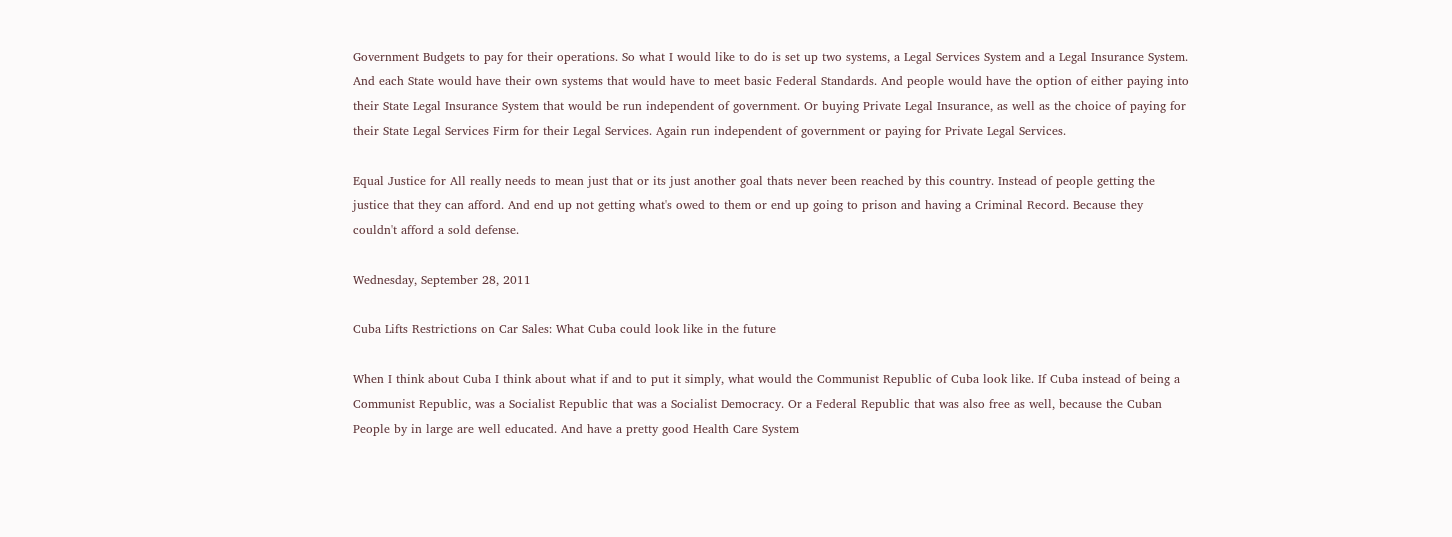Government Budgets to pay for their operations. So what I would like to do is set up two systems, a Legal Services System and a Legal Insurance System. And each State would have their own systems that would have to meet basic Federal Standards. And people would have the option of either paying into their State Legal Insurance System that would be run independent of government. Or buying Private Legal Insurance, as well as the choice of paying for their State Legal Services Firm for their Legal Services. Again run independent of government or paying for Private Legal Services.

Equal Justice for All really needs to mean just that or its just another goal thats never been reached by this country. Instead of people getting the justice that they can afford. And end up not getting what's owed to them or end up going to prison and having a Criminal Record. Because they couldn't afford a sold defense.

Wednesday, September 28, 2011

Cuba Lifts Restrictions on Car Sales: What Cuba could look like in the future

When I think about Cuba I think about what if and to put it simply, what would the Communist Republic of Cuba look like. If Cuba instead of being a Communist Republic, was a Socialist Republic that was a Socialist Democracy. Or a Federal Republic that was also free as well, because the Cuban People by in large are well educated. And have a pretty good Health Care System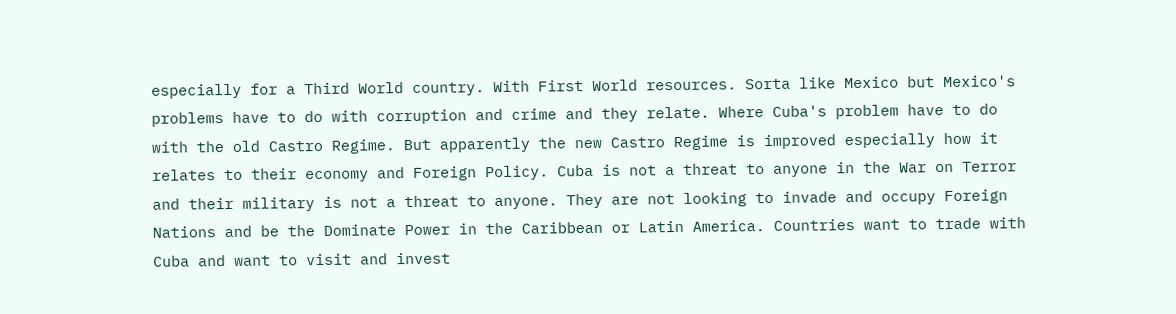especially for a Third World country. With First World resources. Sorta like Mexico but Mexico's problems have to do with corruption and crime and they relate. Where Cuba's problem have to do with the old Castro Regime. But apparently the new Castro Regime is improved especially how it relates to their economy and Foreign Policy. Cuba is not a threat to anyone in the War on Terror and their military is not a threat to anyone. They are not looking to invade and occupy Foreign Nations and be the Dominate Power in the Caribbean or Latin America. Countries want to trade with Cuba and want to visit and invest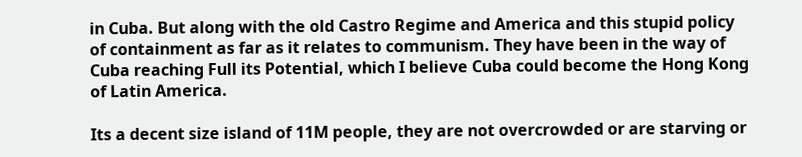in Cuba. But along with the old Castro Regime and America and this stupid policy of containment as far as it relates to communism. They have been in the way of Cuba reaching Full its Potential, which I believe Cuba could become the Hong Kong of Latin America.

Its a decent size island of 11M people, they are not overcrowded or are starving or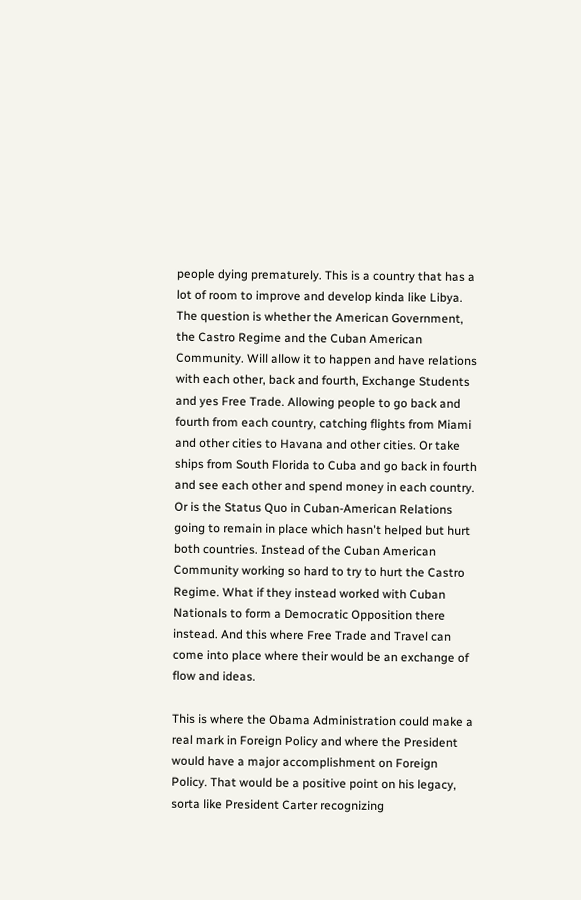people dying prematurely. This is a country that has a lot of room to improve and develop kinda like Libya. The question is whether the American Government, the Castro Regime and the Cuban American Community. Will allow it to happen and have relations with each other, back and fourth, Exchange Students and yes Free Trade. Allowing people to go back and fourth from each country, catching flights from Miami and other cities to Havana and other cities. Or take ships from South Florida to Cuba and go back in fourth and see each other and spend money in each country. Or is the Status Quo in Cuban-American Relations going to remain in place which hasn't helped but hurt both countries. Instead of the Cuban American Community working so hard to try to hurt the Castro Regime. What if they instead worked with Cuban Nationals to form a Democratic Opposition there instead. And this where Free Trade and Travel can come into place where their would be an exchange of flow and ideas.

This is where the Obama Administration could make a real mark in Foreign Policy and where the President would have a major accomplishment on Foreign Policy. That would be a positive point on his legacy, sorta like President Carter recognizing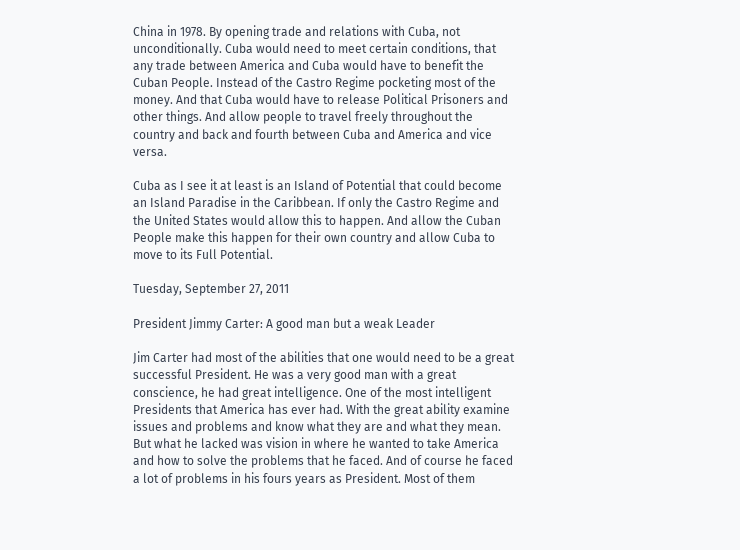China in 1978. By opening trade and relations with Cuba, not unconditionally. Cuba would need to meet certain conditions, that any trade between America and Cuba would have to benefit the Cuban People. Instead of the Castro Regime pocketing most of the money. And that Cuba would have to release Political Prisoners and other things. And allow people to travel freely throughout the country and back and fourth between Cuba and America and vice versa.

Cuba as I see it at least is an Island of Potential that could become an Island Paradise in the Caribbean. If only the Castro Regime and the United States would allow this to happen. And allow the Cuban People make this happen for their own country and allow Cuba to move to its Full Potential.

Tuesday, September 27, 2011

President Jimmy Carter: A good man but a weak Leader

Jim Carter had most of the abilities that one would need to be a great successful President. He was a very good man with a great conscience, he had great intelligence. One of the most intelligent Presidents that America has ever had. With the great ability examine issues and problems and know what they are and what they mean. But what he lacked was vision in where he wanted to take America and how to solve the problems that he faced. And of course he faced a lot of problems in his fours years as President. Most of them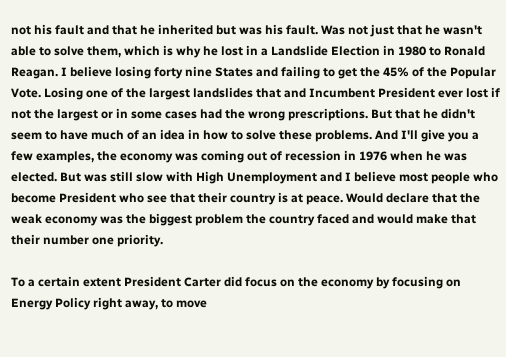not his fault and that he inherited but was his fault. Was not just that he wasn't able to solve them, which is why he lost in a Landslide Election in 1980 to Ronald Reagan. I believe losing forty nine States and failing to get the 45% of the Popular Vote. Losing one of the largest landslides that and Incumbent President ever lost if not the largest or in some cases had the wrong prescriptions. But that he didn't seem to have much of an idea in how to solve these problems. And I'll give you a few examples, the economy was coming out of recession in 1976 when he was elected. But was still slow with High Unemployment and I believe most people who become President who see that their country is at peace. Would declare that the weak economy was the biggest problem the country faced and would make that their number one priority.

To a certain extent President Carter did focus on the economy by focusing on Energy Policy right away, to move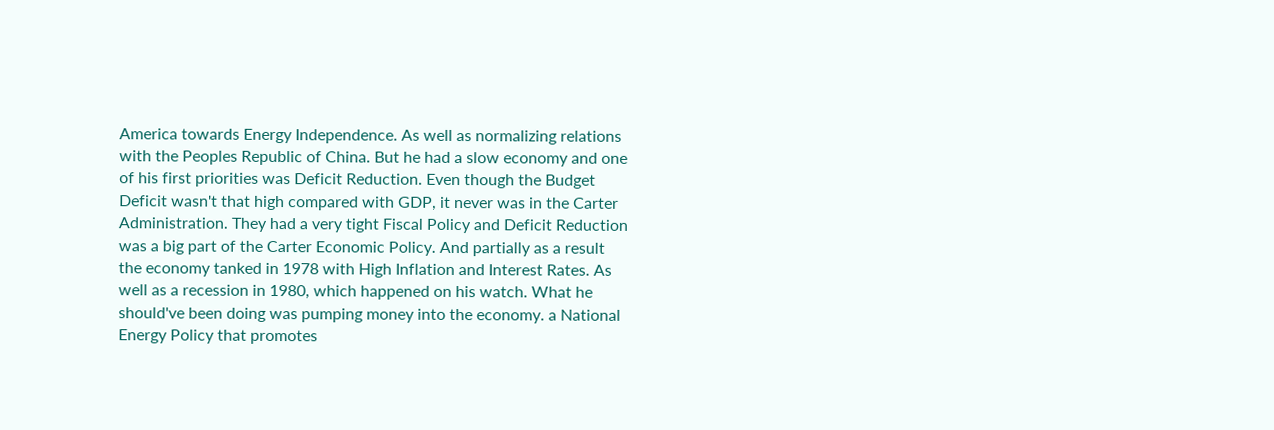America towards Energy Independence. As well as normalizing relations with the Peoples Republic of China. But he had a slow economy and one of his first priorities was Deficit Reduction. Even though the Budget Deficit wasn't that high compared with GDP, it never was in the Carter Administration. They had a very tight Fiscal Policy and Deficit Reduction was a big part of the Carter Economic Policy. And partially as a result the economy tanked in 1978 with High Inflation and Interest Rates. As well as a recession in 1980, which happened on his watch. What he should've been doing was pumping money into the economy. a National Energy Policy that promotes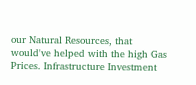our Natural Resources, that would've helped with the high Gas Prices. Infrastructure Investment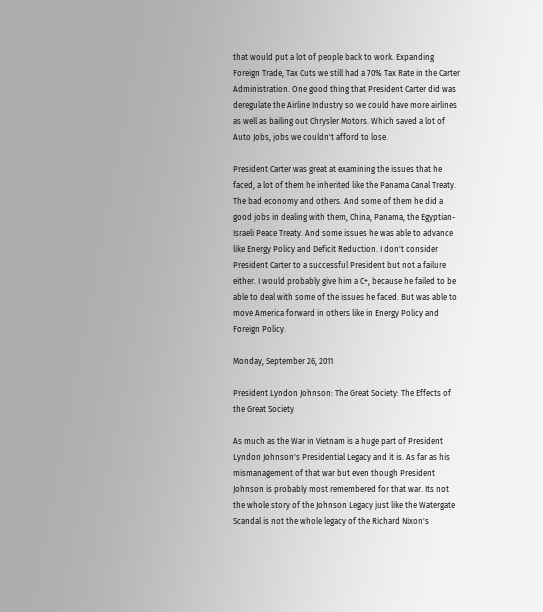that would put a lot of people back to work. Expanding Foreign Trade, Tax Cuts we still had a 70% Tax Rate in the Carter Administration. One good thing that President Carter did was deregulate the Airline Industry so we could have more airlines as well as bailing out Chrysler Motors. Which saved a lot of Auto Jobs, jobs we couldn't afford to lose.

President Carter was great at examining the issues that he faced, a lot of them he inherited like the Panama Canal Treaty. The bad economy and others. And some of them he did a good jobs in dealing with them, China, Panama, the Egyptian-Israeli Peace Treaty. And some issues he was able to advance like Energy Policy and Deficit Reduction. I don't consider President Carter to a successful President but not a failure either. I would probably give him a C+, because he failed to be able to deal with some of the issues he faced. But was able to move America forward in others like in Energy Policy and Foreign Policy.

Monday, September 26, 2011

President Lyndon Johnson: The Great Society: The Effects of the Great Society

As much as the War in Vietnam is a huge part of President Lyndon Johnson's Presidential Legacy and it is. As far as his mismanagement of that war but even though President Johnson is probably most remembered for that war. Its not the whole story of the Johnson Legacy just like the Watergate Scandal is not the whole legacy of the Richard Nixon's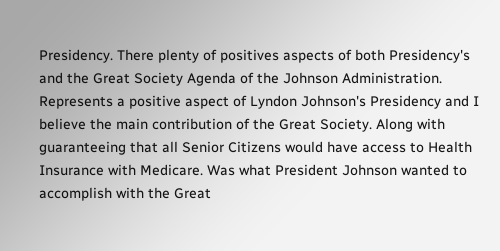Presidency. There plenty of positives aspects of both Presidency's and the Great Society Agenda of the Johnson Administration. Represents a positive aspect of Lyndon Johnson's Presidency and I believe the main contribution of the Great Society. Along with guaranteeing that all Senior Citizens would have access to Health Insurance with Medicare. Was what President Johnson wanted to accomplish with the Great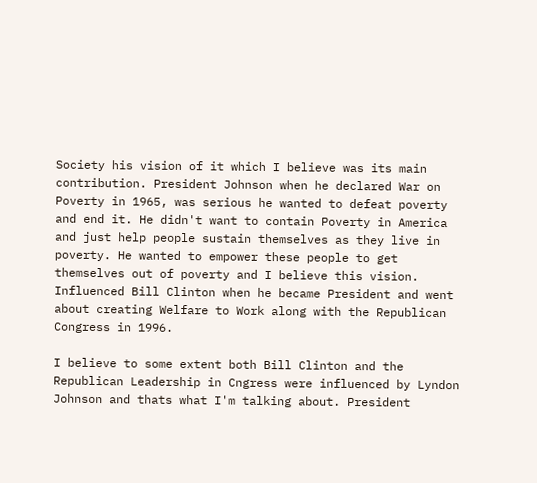Society his vision of it which I believe was its main contribution. President Johnson when he declared War on Poverty in 1965, was serious he wanted to defeat poverty and end it. He didn't want to contain Poverty in America and just help people sustain themselves as they live in poverty. He wanted to empower these people to get themselves out of poverty and I believe this vision. Influenced Bill Clinton when he became President and went about creating Welfare to Work along with the Republican Congress in 1996.

I believe to some extent both Bill Clinton and the Republican Leadership in Cngress were influenced by Lyndon Johnson and thats what I'm talking about. President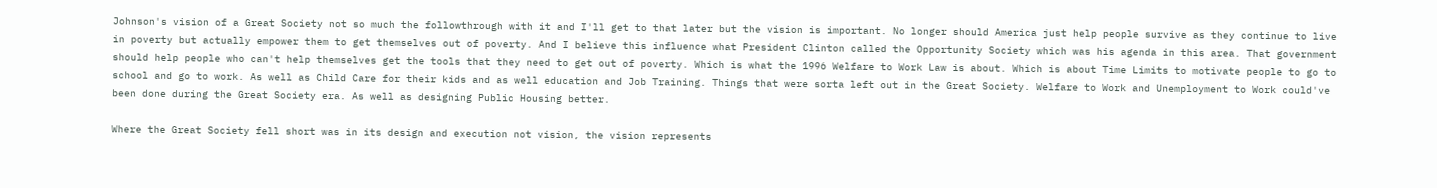Johnson's vision of a Great Society not so much the followthrough with it and I'll get to that later but the vision is important. No longer should America just help people survive as they continue to live in poverty but actually empower them to get themselves out of poverty. And I believe this influence what President Clinton called the Opportunity Society which was his agenda in this area. That government should help people who can't help themselves get the tools that they need to get out of poverty. Which is what the 1996 Welfare to Work Law is about. Which is about Time Limits to motivate people to go to school and go to work. As well as Child Care for their kids and as well education and Job Training. Things that were sorta left out in the Great Society. Welfare to Work and Unemployment to Work could've been done during the Great Society era. As well as designing Public Housing better.

Where the Great Society fell short was in its design and execution not vision, the vision represents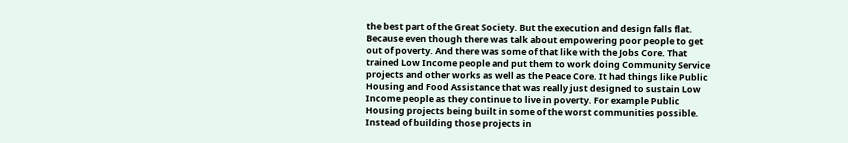the best part of the Great Society. But the execution and design falls flat. Because even though there was talk about empowering poor people to get out of poverty. And there was some of that like with the Jobs Core. That trained Low Income people and put them to work doing Community Service projects and other works as well as the Peace Core. It had things like Public Housing and Food Assistance that was really just designed to sustain Low Income people as they continue to live in poverty. For example Public Housing projects being built in some of the worst communities possible. Instead of building those projects in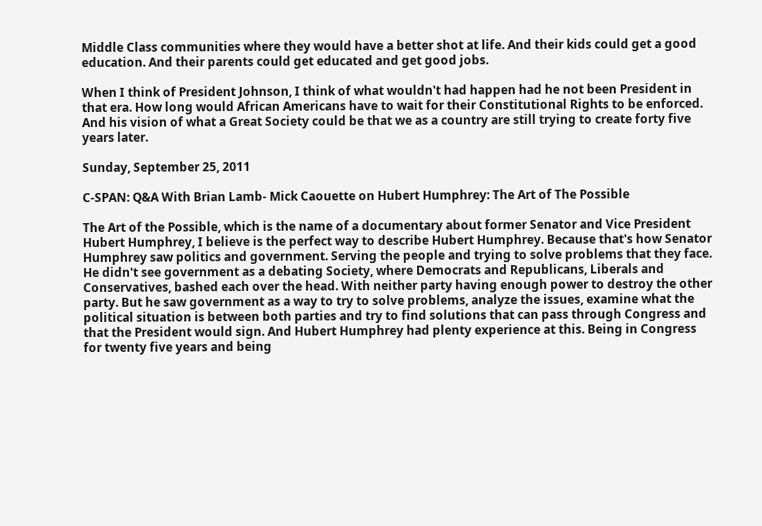Middle Class communities where they would have a better shot at life. And their kids could get a good education. And their parents could get educated and get good jobs.

When I think of President Johnson, I think of what wouldn't had happen had he not been President in that era. How long would African Americans have to wait for their Constitutional Rights to be enforced. And his vision of what a Great Society could be that we as a country are still trying to create forty five years later.

Sunday, September 25, 2011

C-SPAN: Q&A With Brian Lamb- Mick Caouette on Hubert Humphrey: The Art of The Possible

The Art of the Possible, which is the name of a documentary about former Senator and Vice President Hubert Humphrey, I believe is the perfect way to describe Hubert Humphrey. Because that's how Senator Humphrey saw politics and government. Serving the people and trying to solve problems that they face. He didn't see government as a debating Society, where Democrats and Republicans, Liberals and Conservatives, bashed each over the head. With neither party having enough power to destroy the other party. But he saw government as a way to try to solve problems, analyze the issues, examine what the political situation is between both parties and try to find solutions that can pass through Congress and that the President would sign. And Hubert Humphrey had plenty experience at this. Being in Congress for twenty five years and being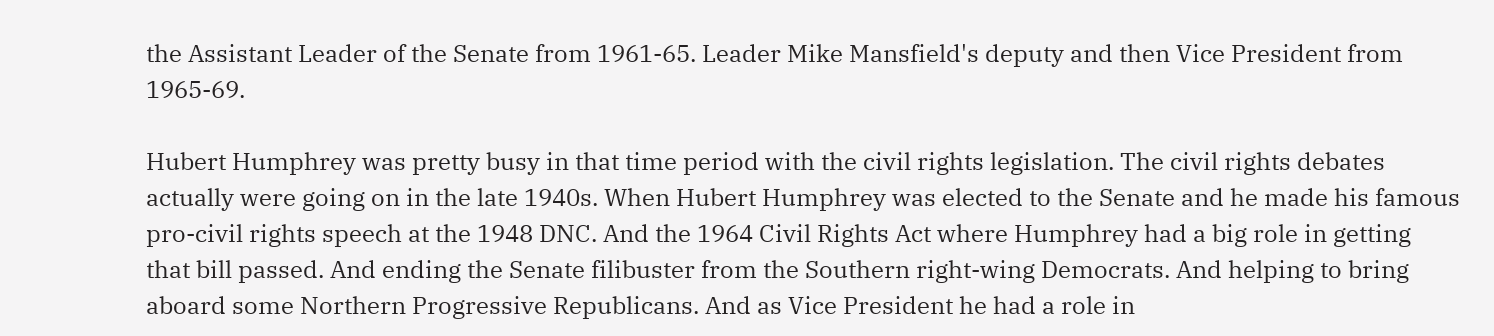the Assistant Leader of the Senate from 1961-65. Leader Mike Mansfield's deputy and then Vice President from 1965-69.

Hubert Humphrey was pretty busy in that time period with the civil rights legislation. The civil rights debates actually were going on in the late 1940s. When Hubert Humphrey was elected to the Senate and he made his famous pro-civil rights speech at the 1948 DNC. And the 1964 Civil Rights Act where Humphrey had a big role in getting that bill passed. And ending the Senate filibuster from the Southern right-wing Democrats. And helping to bring aboard some Northern Progressive Republicans. And as Vice President he had a role in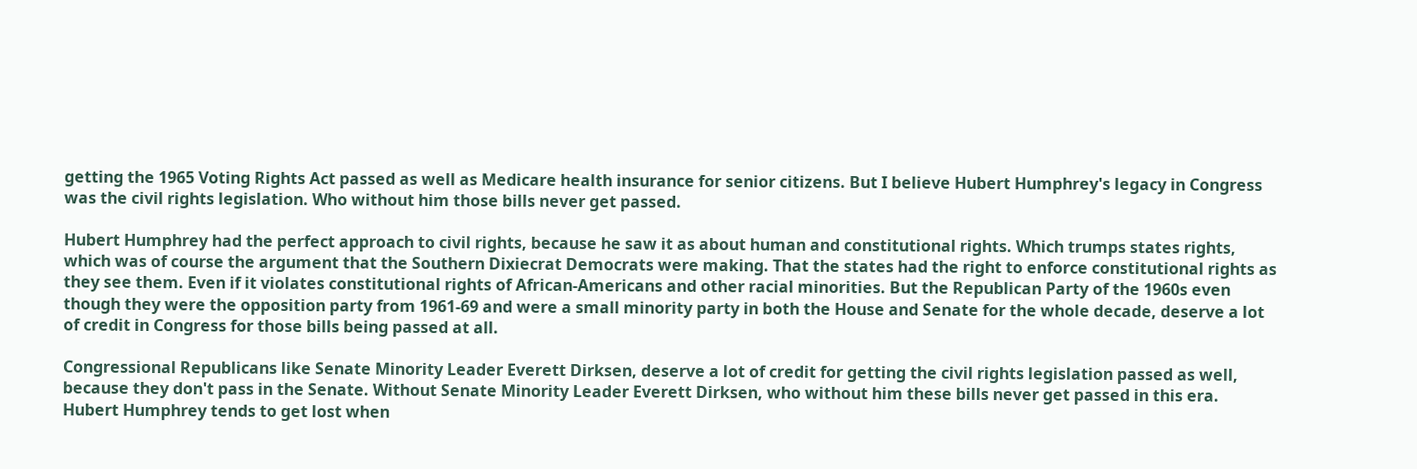getting the 1965 Voting Rights Act passed as well as Medicare health insurance for senior citizens. But I believe Hubert Humphrey's legacy in Congress was the civil rights legislation. Who without him those bills never get passed.

Hubert Humphrey had the perfect approach to civil rights, because he saw it as about human and constitutional rights. Which trumps states rights, which was of course the argument that the Southern Dixiecrat Democrats were making. That the states had the right to enforce constitutional rights as they see them. Even if it violates constitutional rights of African-Americans and other racial minorities. But the Republican Party of the 1960s even though they were the opposition party from 1961-69 and were a small minority party in both the House and Senate for the whole decade, deserve a lot of credit in Congress for those bills being passed at all.

Congressional Republicans like Senate Minority Leader Everett Dirksen, deserve a lot of credit for getting the civil rights legislation passed as well, because they don't pass in the Senate. Without Senate Minority Leader Everett Dirksen, who without him these bills never get passed in this era. Hubert Humphrey tends to get lost when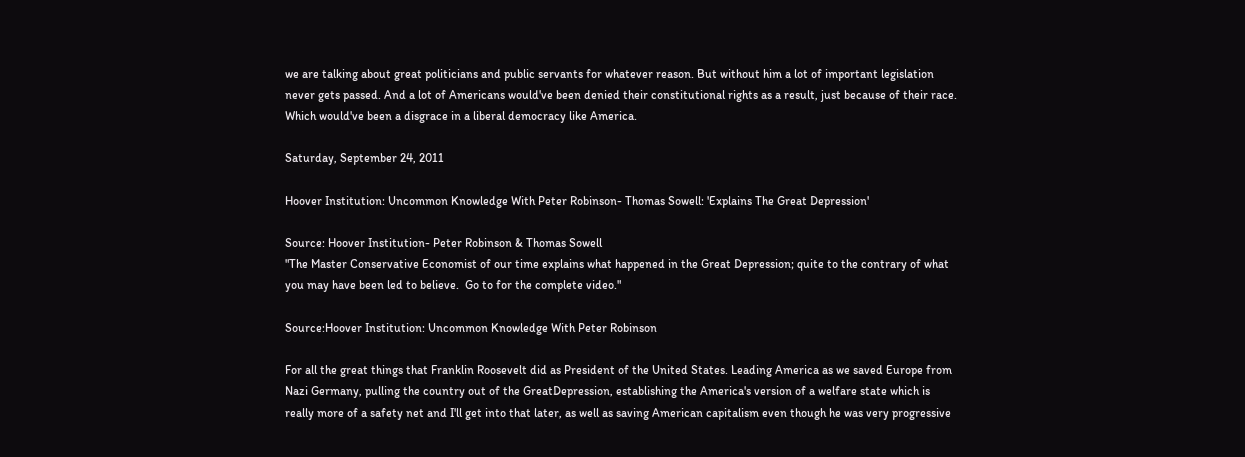we are talking about great politicians and public servants for whatever reason. But without him a lot of important legislation never gets passed. And a lot of Americans would've been denied their constitutional rights as a result, just because of their race. Which would've been a disgrace in a liberal democracy like America.

Saturday, September 24, 2011

Hoover Institution: Uncommon Knowledge With Peter Robinson- Thomas Sowell: 'Explains The Great Depression'

Source: Hoover Institution- Peter Robinson & Thomas Sowell
"The Master Conservative Economist of our time explains what happened in the Great Depression; quite to the contrary of what you may have been led to believe.  Go to for the complete video."

Source:Hoover Institution: Uncommon Knowledge With Peter Robinson

For all the great things that Franklin Roosevelt did as President of the United States. Leading America as we saved Europe from Nazi Germany, pulling the country out of the GreatDepression, establishing the America's version of a welfare state which is really more of a safety net and I'll get into that later, as well as saving American capitalism even though he was very progressive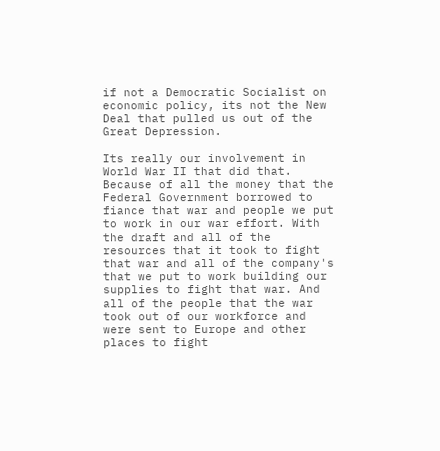if not a Democratic Socialist on economic policy, its not the New Deal that pulled us out of the Great Depression.

Its really our involvement in World War II that did that. Because of all the money that the Federal Government borrowed to fiance that war and people we put to work in our war effort. With the draft and all of the resources that it took to fight that war and all of the company's that we put to work building our supplies to fight that war. And all of the people that the war took out of our workforce and were sent to Europe and other places to fight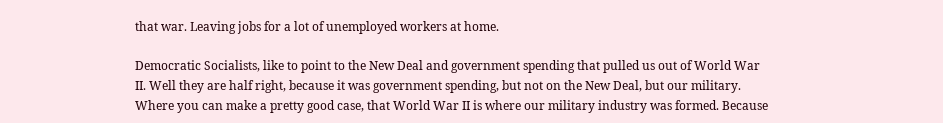that war. Leaving jobs for a lot of unemployed workers at home.

Democratic Socialists, like to point to the New Deal and government spending that pulled us out of World War II. Well they are half right, because it was government spending, but not on the New Deal, but our military. Where you can make a pretty good case, that World War II is where our military industry was formed. Because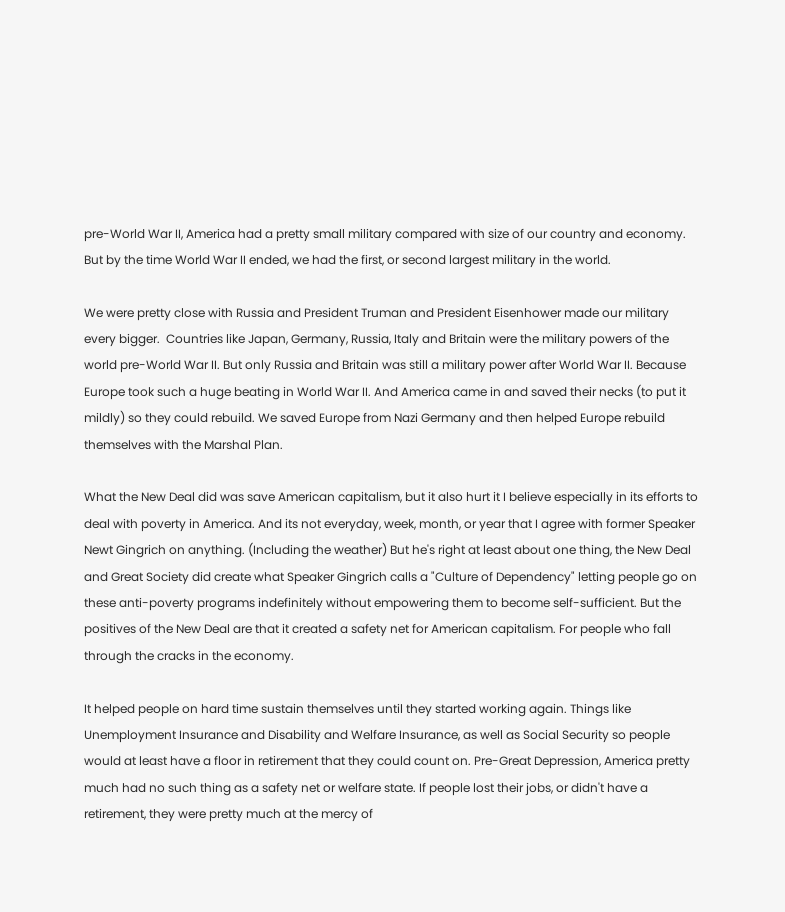pre-World War II, America had a pretty small military compared with size of our country and economy. But by the time World War II ended, we had the first, or second largest military in the world.

We were pretty close with Russia and President Truman and President Eisenhower made our military every bigger.  Countries like Japan, Germany, Russia, Italy and Britain were the military powers of the world pre-World War II. But only Russia and Britain was still a military power after World War II. Because Europe took such a huge beating in World War II. And America came in and saved their necks (to put it mildly) so they could rebuild. We saved Europe from Nazi Germany and then helped Europe rebuild themselves with the Marshal Plan.

What the New Deal did was save American capitalism, but it also hurt it I believe especially in its efforts to deal with poverty in America. And its not everyday, week, month, or year that I agree with former Speaker Newt Gingrich on anything. (Including the weather) But he's right at least about one thing, the New Deal and Great Society did create what Speaker Gingrich calls a "Culture of Dependency" letting people go on these anti-poverty programs indefinitely without empowering them to become self-sufficient. But the positives of the New Deal are that it created a safety net for American capitalism. For people who fall through the cracks in the economy.

It helped people on hard time sustain themselves until they started working again. Things like Unemployment Insurance and Disability and Welfare Insurance, as well as Social Security so people would at least have a floor in retirement that they could count on. Pre-Great Depression, America pretty much had no such thing as a safety net or welfare state. If people lost their jobs, or didn't have a retirement, they were pretty much at the mercy of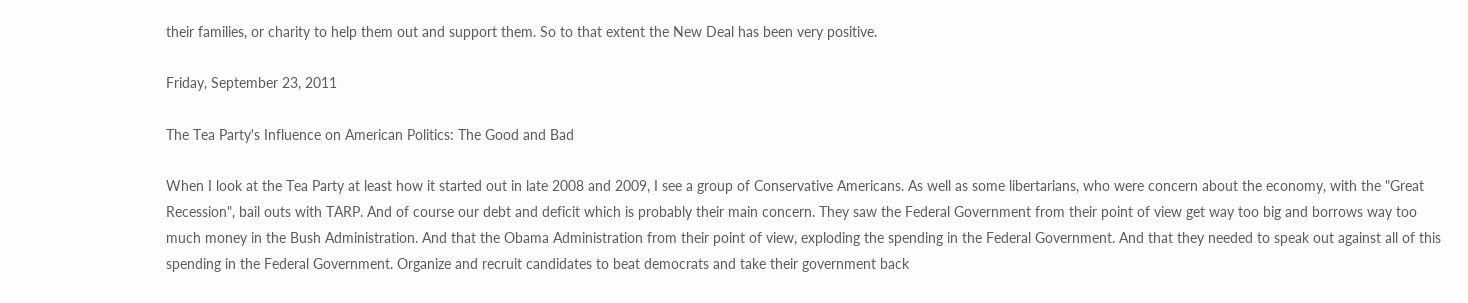their families, or charity to help them out and support them. So to that extent the New Deal has been very positive.

Friday, September 23, 2011

The Tea Party's Influence on American Politics: The Good and Bad

When I look at the Tea Party at least how it started out in late 2008 and 2009, I see a group of Conservative Americans. As well as some libertarians, who were concern about the economy, with the "Great Recession", bail outs with TARP. And of course our debt and deficit which is probably their main concern. They saw the Federal Government from their point of view get way too big and borrows way too much money in the Bush Administration. And that the Obama Administration from their point of view, exploding the spending in the Federal Government. And that they needed to speak out against all of this spending in the Federal Government. Organize and recruit candidates to beat democrats and take their government back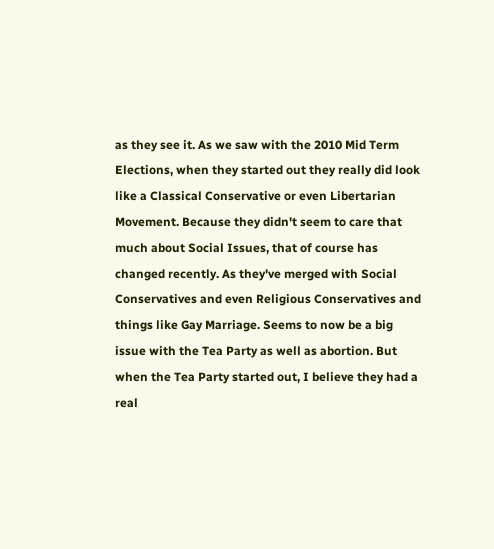as they see it. As we saw with the 2010 Mid Term Elections, when they started out they really did look like a Classical Conservative or even Libertarian Movement. Because they didn't seem to care that much about Social Issues, that of course has changed recently. As they've merged with Social Conservatives and even Religious Conservatives and things like Gay Marriage. Seems to now be a big issue with the Tea Party as well as abortion. But when the Tea Party started out, I believe they had a real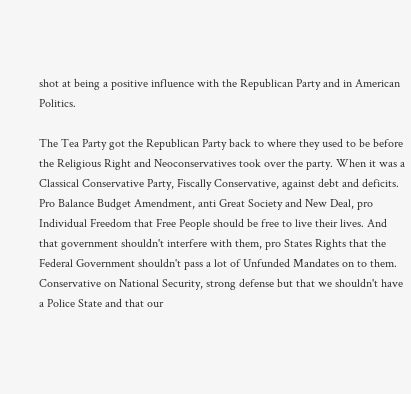shot at being a positive influence with the Republican Party and in American Politics.

The Tea Party got the Republican Party back to where they used to be before the Religious Right and Neoconservatives took over the party. When it was a Classical Conservative Party, Fiscally Conservative, against debt and deficits. Pro Balance Budget Amendment, anti Great Society and New Deal, pro Individual Freedom that Free People should be free to live their lives. And that government shouldn't interfere with them, pro States Rights that the Federal Government shouldn't pass a lot of Unfunded Mandates on to them. Conservative on National Security, strong defense but that we shouldn't have a Police State and that our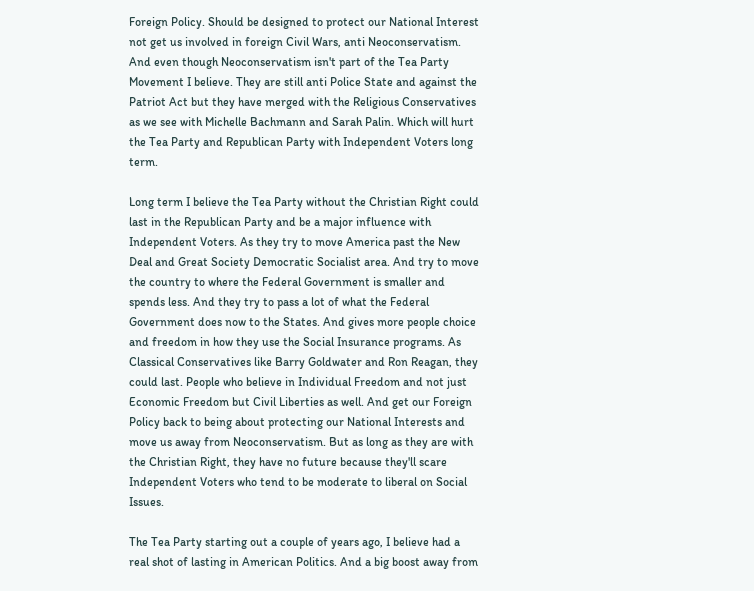Foreign Policy. Should be designed to protect our National Interest not get us involved in foreign Civil Wars, anti Neoconservatism. And even though Neoconservatism isn't part of the Tea Party Movement I believe. They are still anti Police State and against the Patriot Act but they have merged with the Religious Conservatives as we see with Michelle Bachmann and Sarah Palin. Which will hurt the Tea Party and Republican Party with Independent Voters long term.

Long term I believe the Tea Party without the Christian Right could last in the Republican Party and be a major influence with Independent Voters. As they try to move America past the New Deal and Great Society Democratic Socialist area. And try to move the country to where the Federal Government is smaller and spends less. And they try to pass a lot of what the Federal Government does now to the States. And gives more people choice and freedom in how they use the Social Insurance programs. As Classical Conservatives like Barry Goldwater and Ron Reagan, they could last. People who believe in Individual Freedom and not just Economic Freedom but Civil Liberties as well. And get our Foreign Policy back to being about protecting our National Interests and move us away from Neoconservatism. But as long as they are with the Christian Right, they have no future because they'll scare Independent Voters who tend to be moderate to liberal on Social Issues.

The Tea Party starting out a couple of years ago, I believe had a real shot of lasting in American Politics. And a big boost away from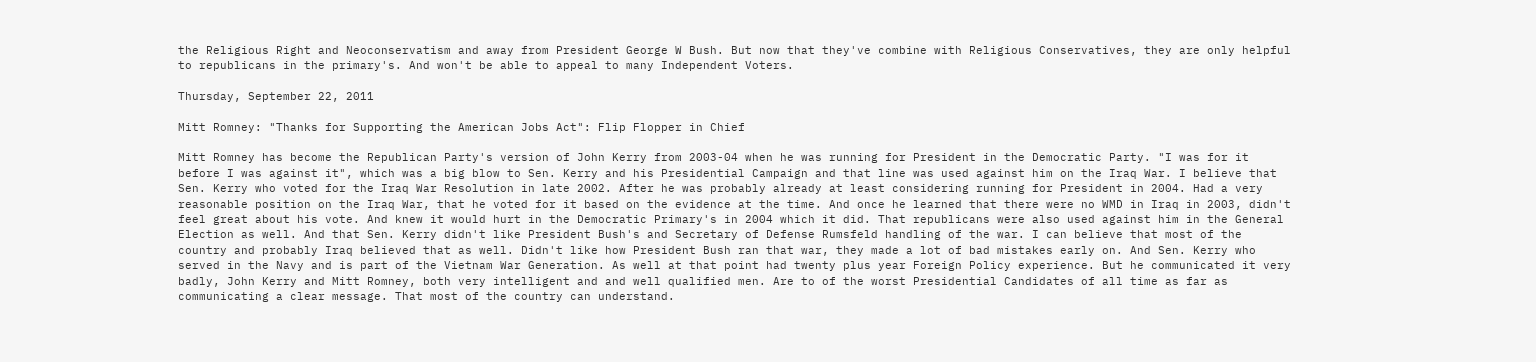the Religious Right and Neoconservatism and away from President George W Bush. But now that they've combine with Religious Conservatives, they are only helpful to republicans in the primary's. And won't be able to appeal to many Independent Voters.

Thursday, September 22, 2011

Mitt Romney: "Thanks for Supporting the American Jobs Act": Flip Flopper in Chief

Mitt Romney has become the Republican Party's version of John Kerry from 2003-04 when he was running for President in the Democratic Party. "I was for it before I was against it", which was a big blow to Sen. Kerry and his Presidential Campaign and that line was used against him on the Iraq War. I believe that Sen. Kerry who voted for the Iraq War Resolution in late 2002. After he was probably already at least considering running for President in 2004. Had a very reasonable position on the Iraq War, that he voted for it based on the evidence at the time. And once he learned that there were no WMD in Iraq in 2003, didn't feel great about his vote. And knew it would hurt in the Democratic Primary's in 2004 which it did. That republicans were also used against him in the General Election as well. And that Sen. Kerry didn't like President Bush's and Secretary of Defense Rumsfeld handling of the war. I can believe that most of the country and probably Iraq believed that as well. Didn't like how President Bush ran that war, they made a lot of bad mistakes early on. And Sen. Kerry who served in the Navy and is part of the Vietnam War Generation. As well at that point had twenty plus year Foreign Policy experience. But he communicated it very badly, John Kerry and Mitt Romney, both very intelligent and and well qualified men. Are to of the worst Presidential Candidates of all time as far as communicating a clear message. That most of the country can understand.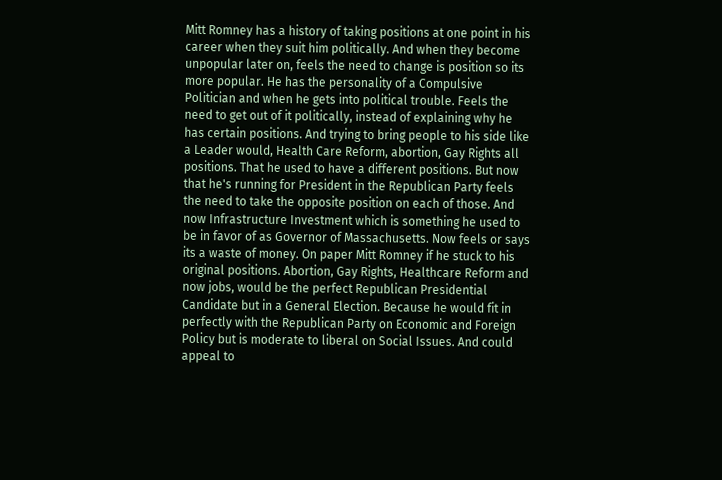Mitt Romney has a history of taking positions at one point in his career when they suit him politically. And when they become unpopular later on, feels the need to change is position so its more popular. He has the personality of a Compulsive Politician and when he gets into political trouble. Feels the need to get out of it politically, instead of explaining why he has certain positions. And trying to bring people to his side like a Leader would, Health Care Reform, abortion, Gay Rights all positions. That he used to have a different positions. But now that he's running for President in the Republican Party feels the need to take the opposite position on each of those. And now Infrastructure Investment which is something he used to be in favor of as Governor of Massachusetts. Now feels or says its a waste of money. On paper Mitt Romney if he stuck to his original positions. Abortion, Gay Rights, Healthcare Reform and now jobs, would be the perfect Republican Presidential Candidate but in a General Election. Because he would fit in perfectly with the Republican Party on Economic and Foreign Policy but is moderate to liberal on Social Issues. And could appeal to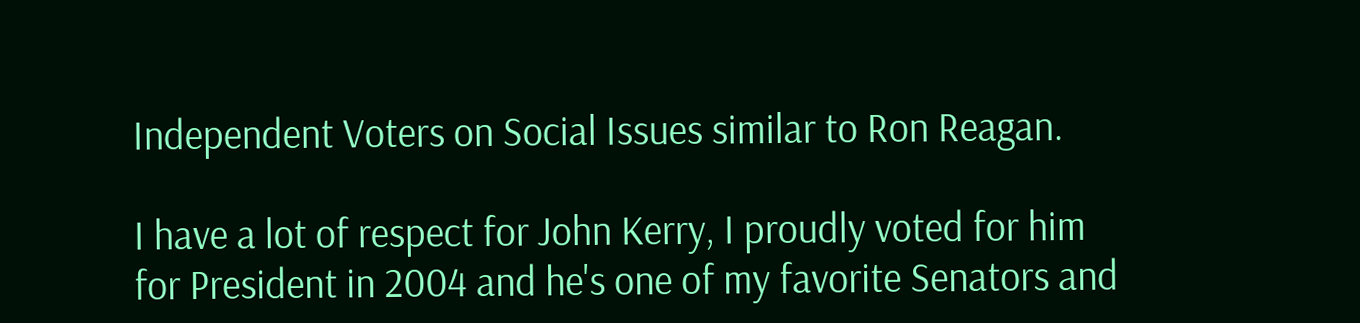Independent Voters on Social Issues similar to Ron Reagan.

I have a lot of respect for John Kerry, I proudly voted for him for President in 2004 and he's one of my favorite Senators and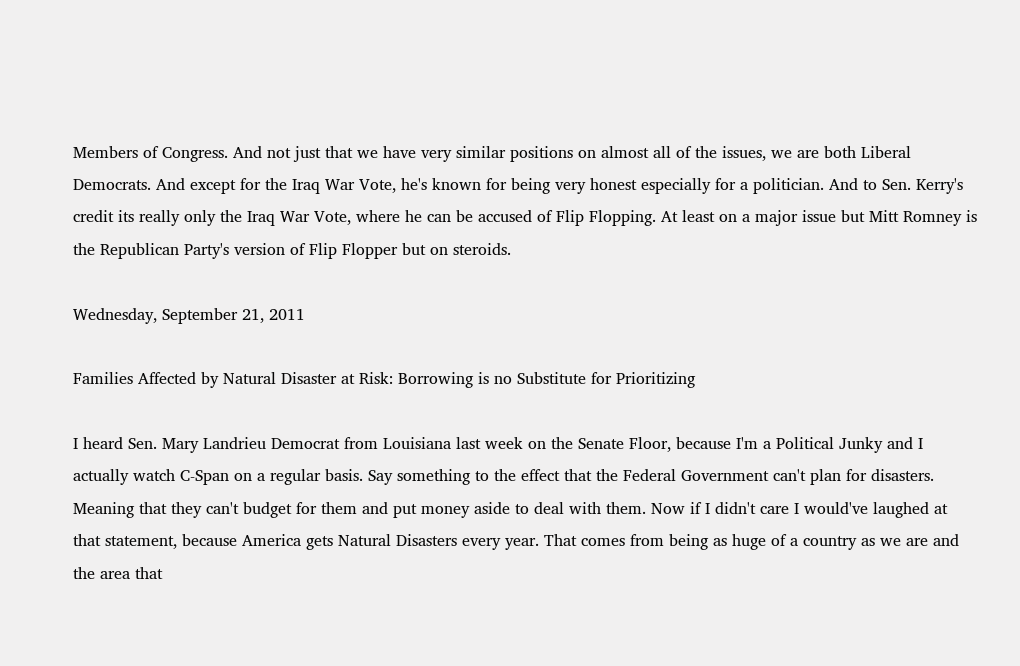Members of Congress. And not just that we have very similar positions on almost all of the issues, we are both Liberal Democrats. And except for the Iraq War Vote, he's known for being very honest especially for a politician. And to Sen. Kerry's credit its really only the Iraq War Vote, where he can be accused of Flip Flopping. At least on a major issue but Mitt Romney is the Republican Party's version of Flip Flopper but on steroids.

Wednesday, September 21, 2011

Families Affected by Natural Disaster at Risk: Borrowing is no Substitute for Prioritizing

I heard Sen. Mary Landrieu Democrat from Louisiana last week on the Senate Floor, because I'm a Political Junky and I actually watch C-Span on a regular basis. Say something to the effect that the Federal Government can't plan for disasters. Meaning that they can't budget for them and put money aside to deal with them. Now if I didn't care I would've laughed at that statement, because America gets Natural Disasters every year. That comes from being as huge of a country as we are and the area that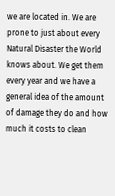we are located in. We are prone to just about every Natural Disaster the World knows about. We get them every year and we have a general idea of the amount of damage they do and how much it costs to clean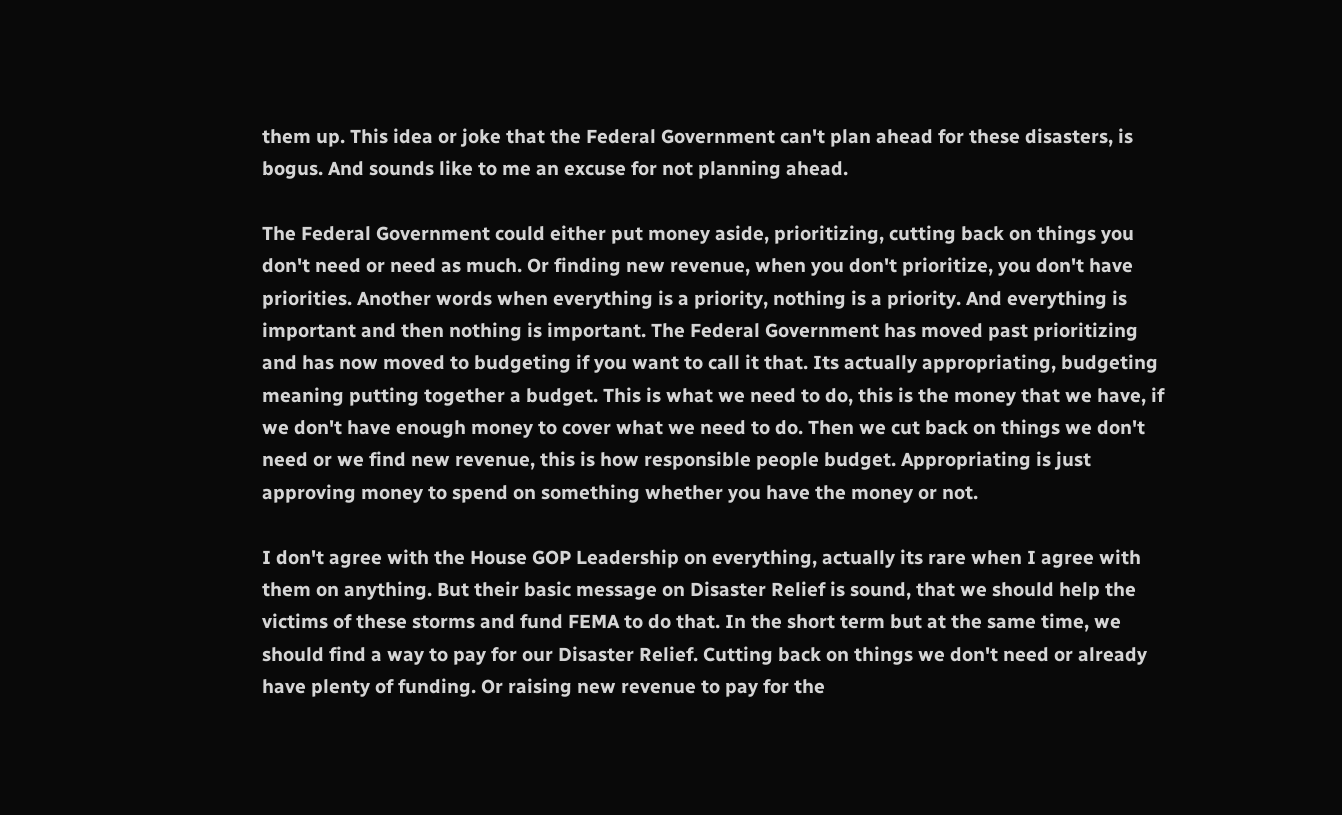them up. This idea or joke that the Federal Government can't plan ahead for these disasters, is bogus. And sounds like to me an excuse for not planning ahead.

The Federal Government could either put money aside, prioritizing, cutting back on things you don't need or need as much. Or finding new revenue, when you don't prioritize, you don't have priorities. Another words when everything is a priority, nothing is a priority. And everything is important and then nothing is important. The Federal Government has moved past prioritizing and has now moved to budgeting if you want to call it that. Its actually appropriating, budgeting meaning putting together a budget. This is what we need to do, this is the money that we have, if we don't have enough money to cover what we need to do. Then we cut back on things we don't need or we find new revenue, this is how responsible people budget. Appropriating is just approving money to spend on something whether you have the money or not.

I don't agree with the House GOP Leadership on everything, actually its rare when I agree with them on anything. But their basic message on Disaster Relief is sound, that we should help the victims of these storms and fund FEMA to do that. In the short term but at the same time, we should find a way to pay for our Disaster Relief. Cutting back on things we don't need or already have plenty of funding. Or raising new revenue to pay for the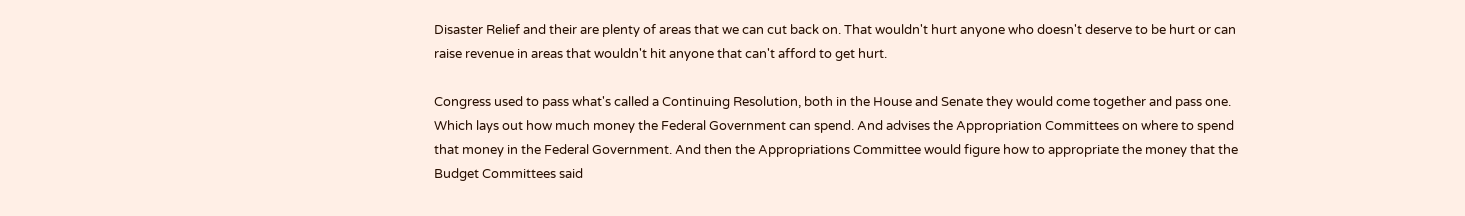Disaster Relief and their are plenty of areas that we can cut back on. That wouldn't hurt anyone who doesn't deserve to be hurt or can raise revenue in areas that wouldn't hit anyone that can't afford to get hurt.

Congress used to pass what's called a Continuing Resolution, both in the House and Senate they would come together and pass one. Which lays out how much money the Federal Government can spend. And advises the Appropriation Committees on where to spend that money in the Federal Government. And then the Appropriations Committee would figure how to appropriate the money that the Budget Committees said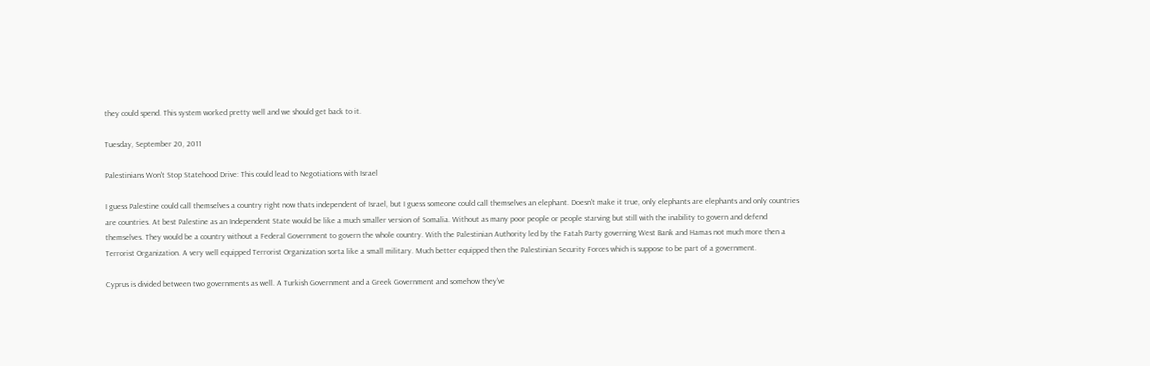they could spend. This system worked pretty well and we should get back to it.

Tuesday, September 20, 2011

Palestinians Won't Stop Statehood Drive: This could lead to Negotiations with Israel

I guess Palestine could call themselves a country right now thats independent of Israel, but I guess someone could call themselves an elephant. Doesn't make it true, only elephants are elephants and only countries are countries. At best Palestine as an Independent State would be like a much smaller version of Somalia. Without as many poor people or people starving but still with the inability to govern and defend themselves. They would be a country without a Federal Government to govern the whole country. With the Palestinian Authority led by the Fatah Party governing West Bank and Hamas not much more then a Terrorist Organization. A very well equipped Terrorist Organization sorta like a small military. Much better equipped then the Palestinian Security Forces which is suppose to be part of a government.

Cyprus is divided between two governments as well. A Turkish Government and a Greek Government and somehow they've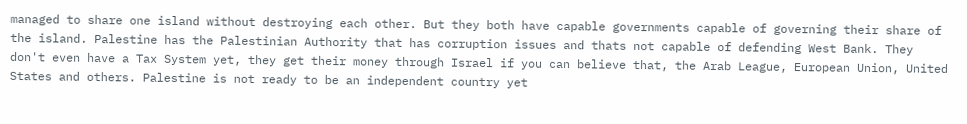managed to share one island without destroying each other. But they both have capable governments capable of governing their share of the island. Palestine has the Palestinian Authority that has corruption issues and thats not capable of defending West Bank. They don't even have a Tax System yet, they get their money through Israel if you can believe that, the Arab League, European Union, United States and others. Palestine is not ready to be an independent country yet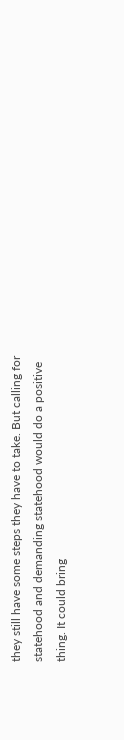they still have some steps they have to take. But calling for statehood and demanding statehood would do a positive thing. It could bring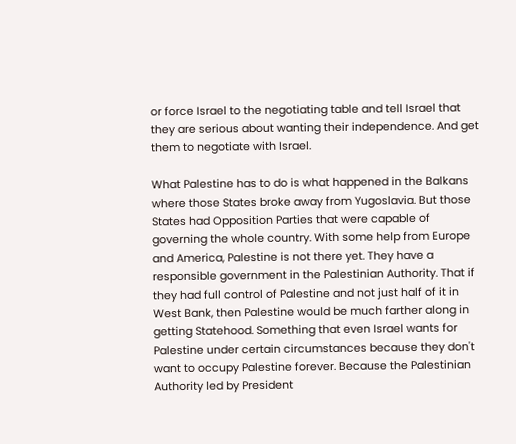or force Israel to the negotiating table and tell Israel that they are serious about wanting their independence. And get them to negotiate with Israel.

What Palestine has to do is what happened in the Balkans where those States broke away from Yugoslavia. But those States had Opposition Parties that were capable of governing the whole country. With some help from Europe and America, Palestine is not there yet. They have a responsible government in the Palestinian Authority. That if they had full control of Palestine and not just half of it in West Bank, then Palestine would be much farther along in getting Statehood. Something that even Israel wants for Palestine under certain circumstances because they don't want to occupy Palestine forever. Because the Palestinian Authority led by President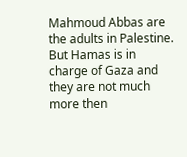Mahmoud Abbas are the adults in Palestine. But Hamas is in charge of Gaza and they are not much more then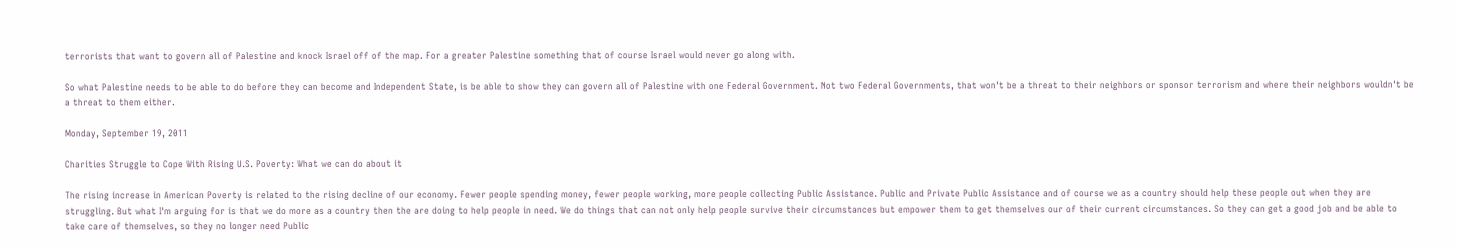terrorists that want to govern all of Palestine and knock Israel off of the map. For a greater Palestine something that of course Israel would never go along with.

So what Palestine needs to be able to do before they can become and Independent State, is be able to show they can govern all of Palestine with one Federal Government. Not two Federal Governments, that won't be a threat to their neighbors or sponsor terrorism and where their neighbors wouldn't be a threat to them either.

Monday, September 19, 2011

Charities Struggle to Cope With Rising U.S. Poverty: What we can do about it

The rising increase in American Poverty is related to the rising decline of our economy. Fewer people spending money, fewer people working, more people collecting Public Assistance. Public and Private Public Assistance and of course we as a country should help these people out when they are struggling. But what I'm arguing for is that we do more as a country then the are doing to help people in need. We do things that can not only help people survive their circumstances but empower them to get themselves our of their current circumstances. So they can get a good job and be able to take care of themselves, so they no longer need Public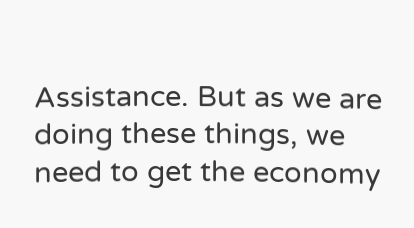Assistance. But as we are doing these things, we need to get the economy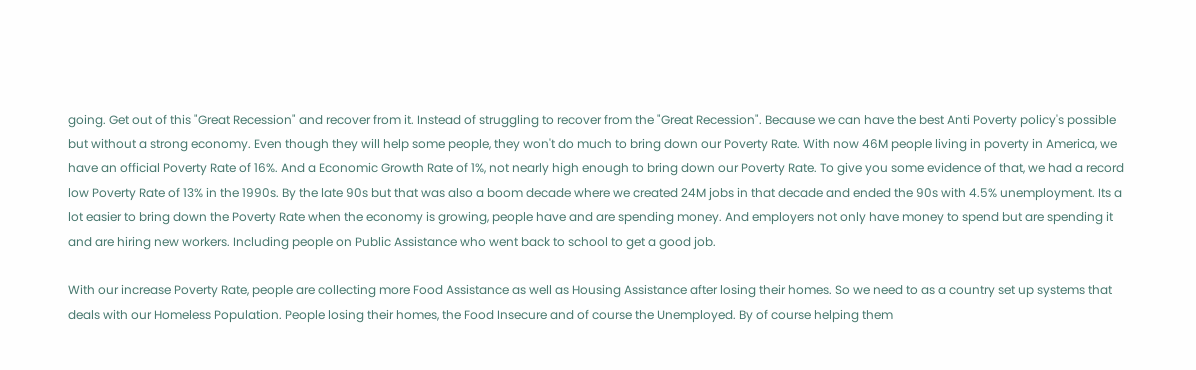going. Get out of this "Great Recession" and recover from it. Instead of struggling to recover from the "Great Recession". Because we can have the best Anti Poverty policy's possible but without a strong economy. Even though they will help some people, they won't do much to bring down our Poverty Rate. With now 46M people living in poverty in America, we have an official Poverty Rate of 16%. And a Economic Growth Rate of 1%, not nearly high enough to bring down our Poverty Rate. To give you some evidence of that, we had a record low Poverty Rate of 13% in the 1990s. By the late 90s but that was also a boom decade where we created 24M jobs in that decade and ended the 90s with 4.5% unemployment. Its a lot easier to bring down the Poverty Rate when the economy is growing, people have and are spending money. And employers not only have money to spend but are spending it and are hiring new workers. Including people on Public Assistance who went back to school to get a good job.

With our increase Poverty Rate, people are collecting more Food Assistance as well as Housing Assistance after losing their homes. So we need to as a country set up systems that deals with our Homeless Population. People losing their homes, the Food Insecure and of course the Unemployed. By of course helping them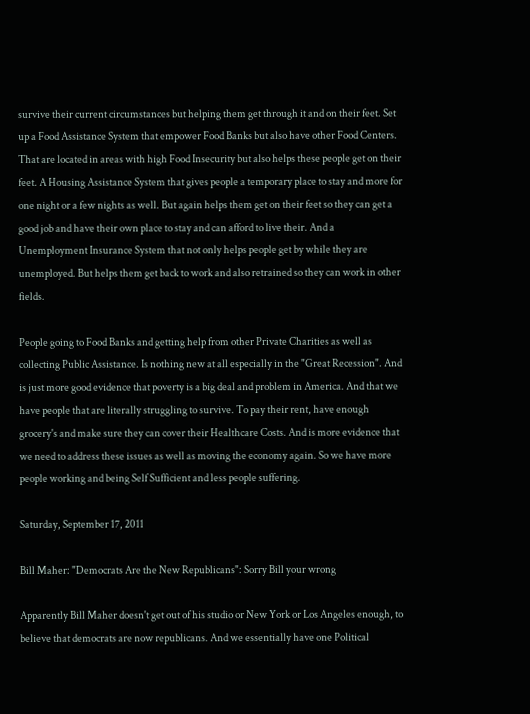survive their current circumstances but helping them get through it and on their feet. Set up a Food Assistance System that empower Food Banks but also have other Food Centers. That are located in areas with high Food Insecurity but also helps these people get on their feet. A Housing Assistance System that gives people a temporary place to stay and more for one night or a few nights as well. But again helps them get on their feet so they can get a good job and have their own place to stay and can afford to live their. And a Unemployment Insurance System that not only helps people get by while they are unemployed. But helps them get back to work and also retrained so they can work in other fields.

People going to Food Banks and getting help from other Private Charities as well as collecting Public Assistance. Is nothing new at all especially in the "Great Recession". And is just more good evidence that poverty is a big deal and problem in America. And that we have people that are literally struggling to survive. To pay their rent, have enough grocery's and make sure they can cover their Healthcare Costs. And is more evidence that we need to address these issues as well as moving the economy again. So we have more people working and being Self Sufficient and less people suffering.

Saturday, September 17, 2011

Bill Maher: "Democrats Are the New Republicans": Sorry Bill your wrong

Apparently Bill Maher doesn't get out of his studio or New York or Los Angeles enough, to believe that democrats are now republicans. And we essentially have one Political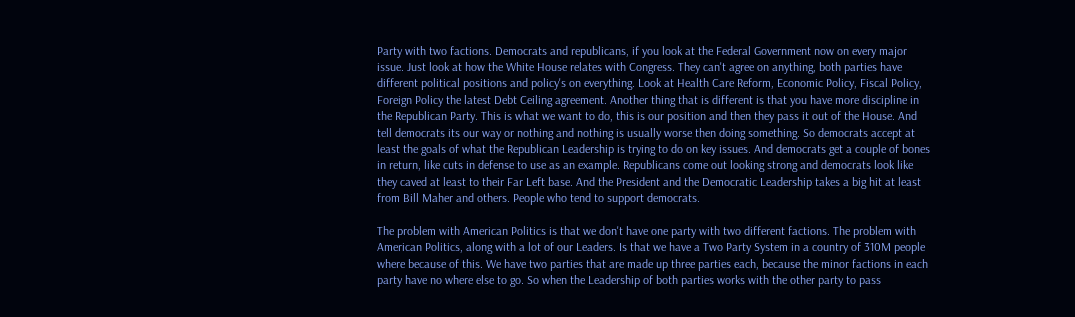Party with two factions. Democrats and republicans, if you look at the Federal Government now on every major issue. Just look at how the White House relates with Congress. They can't agree on anything, both parties have different political positions and policy's on everything. Look at Health Care Reform, Economic Policy, Fiscal Policy, Foreign Policy the latest Debt Ceiling agreement. Another thing that is different is that you have more discipline in the Republican Party. This is what we want to do, this is our position and then they pass it out of the House. And tell democrats its our way or nothing and nothing is usually worse then doing something. So democrats accept at least the goals of what the Republican Leadership is trying to do on key issues. And democrats get a couple of bones in return, like cuts in defense to use as an example. Republicans come out looking strong and democrats look like they caved at least to their Far Left base. And the President and the Democratic Leadership takes a big hit at least from Bill Maher and others. People who tend to support democrats.

The problem with American Politics is that we don't have one party with two different factions. The problem with American Politics, along with a lot of our Leaders. Is that we have a Two Party System in a country of 310M people where because of this. We have two parties that are made up three parties each, because the minor factions in each party have no where else to go. So when the Leadership of both parties works with the other party to pass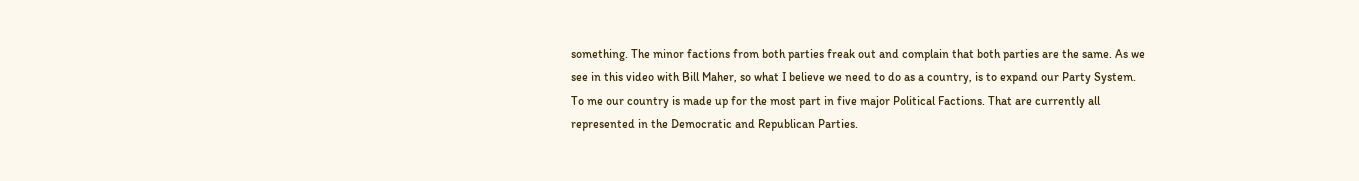something. The minor factions from both parties freak out and complain that both parties are the same. As we see in this video with Bill Maher, so what I believe we need to do as a country, is to expand our Party System. To me our country is made up for the most part in five major Political Factions. That are currently all represented in the Democratic and Republican Parties.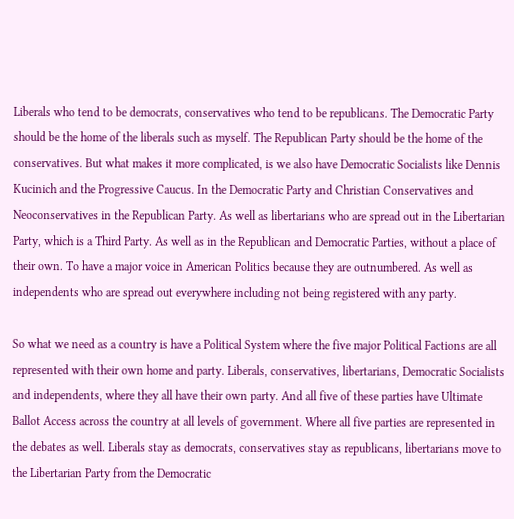Liberals who tend to be democrats, conservatives who tend to be republicans. The Democratic Party should be the home of the liberals such as myself. The Republican Party should be the home of the conservatives. But what makes it more complicated, is we also have Democratic Socialists like Dennis Kucinich and the Progressive Caucus. In the Democratic Party and Christian Conservatives and Neoconservatives in the Republican Party. As well as libertarians who are spread out in the Libertarian Party, which is a Third Party. As well as in the Republican and Democratic Parties, without a place of their own. To have a major voice in American Politics because they are outnumbered. As well as independents who are spread out everywhere including not being registered with any party.

So what we need as a country is have a Political System where the five major Political Factions are all represented with their own home and party. Liberals, conservatives, libertarians, Democratic Socialists and independents, where they all have their own party. And all five of these parties have Ultimate Ballot Access across the country at all levels of government. Where all five parties are represented in the debates as well. Liberals stay as democrats, conservatives stay as republicans, libertarians move to the Libertarian Party from the Democratic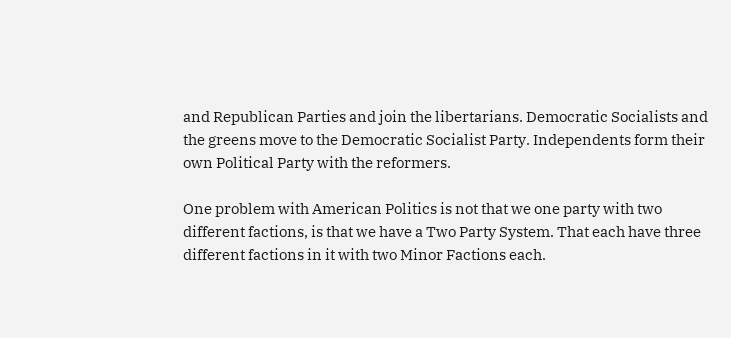and Republican Parties and join the libertarians. Democratic Socialists and the greens move to the Democratic Socialist Party. Independents form their own Political Party with the reformers.

One problem with American Politics is not that we one party with two different factions, is that we have a Two Party System. That each have three different factions in it with two Minor Factions each.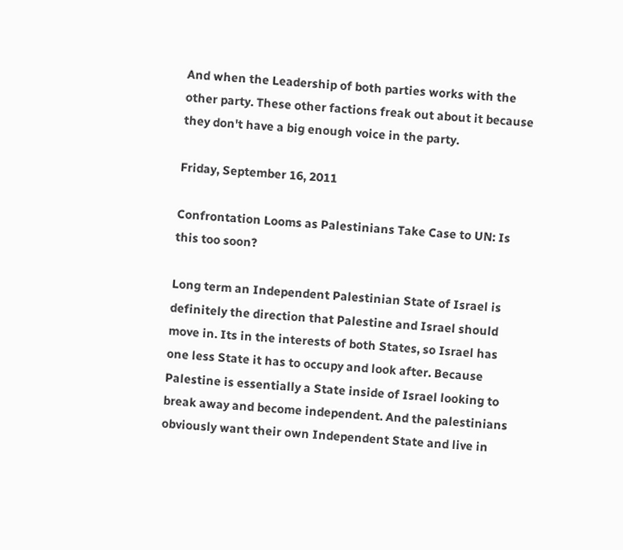And when the Leadership of both parties works with the other party. These other factions freak out about it because they don't have a big enough voice in the party.

Friday, September 16, 2011

Confrontation Looms as Palestinians Take Case to UN: Is this too soon?

Long term an Independent Palestinian State of Israel is definitely the direction that Palestine and Israel should move in. Its in the interests of both States, so Israel has one less State it has to occupy and look after. Because Palestine is essentially a State inside of Israel looking to break away and become independent. And the palestinians obviously want their own Independent State and live in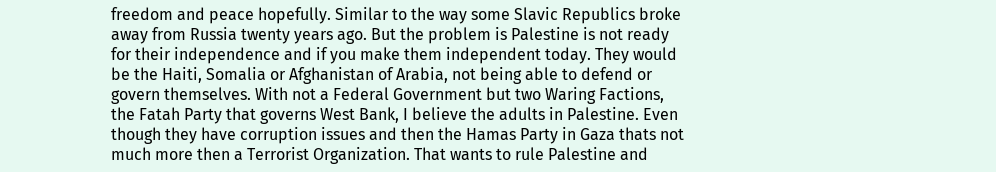freedom and peace hopefully. Similar to the way some Slavic Republics broke away from Russia twenty years ago. But the problem is Palestine is not ready for their independence and if you make them independent today. They would be the Haiti, Somalia or Afghanistan of Arabia, not being able to defend or govern themselves. With not a Federal Government but two Waring Factions, the Fatah Party that governs West Bank, I believe the adults in Palestine. Even though they have corruption issues and then the Hamas Party in Gaza thats not much more then a Terrorist Organization. That wants to rule Palestine and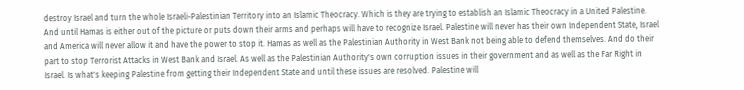destroy Israel and turn the whole Israeli-Palestinian Territory into an Islamic Theocracy. Which is they are trying to establish an Islamic Theocracy in a United Palestine. And until Hamas is either out of the picture or puts down their arms and perhaps will have to recognize Israel. Palestine will never has their own Independent State, Israel and America will never allow it and have the power to stop it. Hamas as well as the Palestinian Authority in West Bank not being able to defend themselves. And do their part to stop Terrorist Attacks in West Bank and Israel. As well as the Palestinian Authority's own corruption issues in their government and as well as the Far Right in Israel. Is what's keeping Palestine from getting their Independent State and until these issues are resolved. Palestine will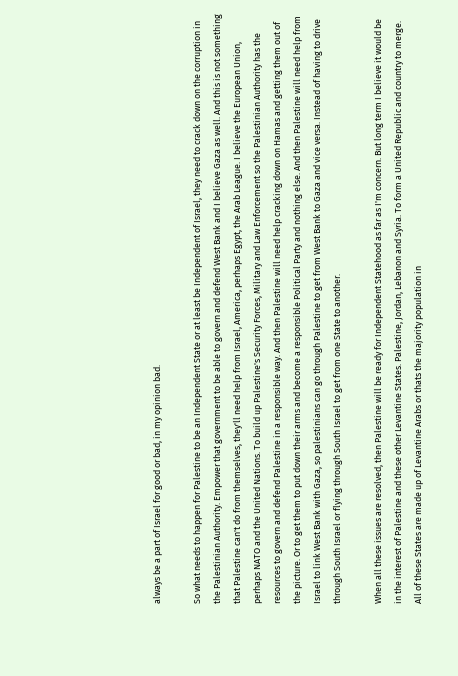always be a part of Israel for good or bad, in my opinion bad.

So what needs to happen for Palestine to be an Independent State or at least be Independent of Israel, they need to crack down on the corruption in the Palestinian Authority. Empower that government to be able to govern and defend West Bank and I believe Gaza as well. And this is not something that Palestine can't do from themselves, they'll need help from Israel, America, perhaps Egypt, the Arab League. I believe the European Union, perhaps NATO and the United Nations. To build up Palestine's Security Forces, Military and Law Enforcement so the Palestinian Authority has the resources to govern and defend Palestine in a responsible way. And then Palestine will need help cracking down on Hamas and getting them out of the picture. Or to get them to put down their arms and become a responsible Political Party and nothing else. And then Palestine will need help from Israel to link West Bank with Gaza, so palestinians can go through Palestine to get from West Bank to Gaza and vice versa. Instead of having to drive through South Israel or flying through South Israel to get from one State to another.

When all these issues are resolved, then Palestine will be ready for Independent Statehood as far as I'm concern. But long term I believe it would be in the interest of Palestine and these other Levantine States. Palestine, Jordan, Lebanon and Syria. To form a United Republic and country to merge. All of these States are made up of Levantine Arabs or thats the majority population in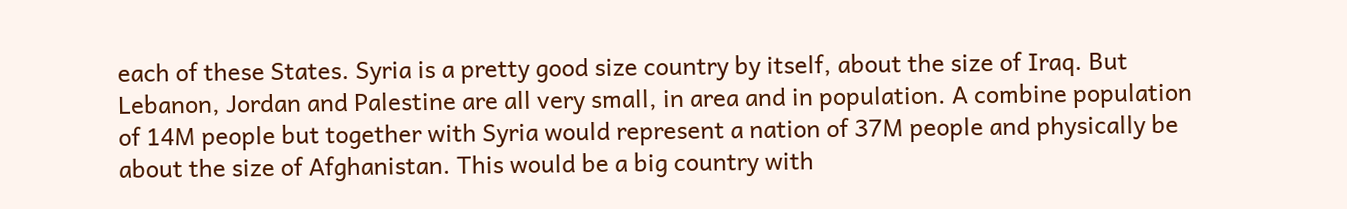each of these States. Syria is a pretty good size country by itself, about the size of Iraq. But Lebanon, Jordan and Palestine are all very small, in area and in population. A combine population of 14M people but together with Syria would represent a nation of 37M people and physically be about the size of Afghanistan. This would be a big country with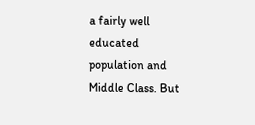a fairly well educated population and Middle Class. But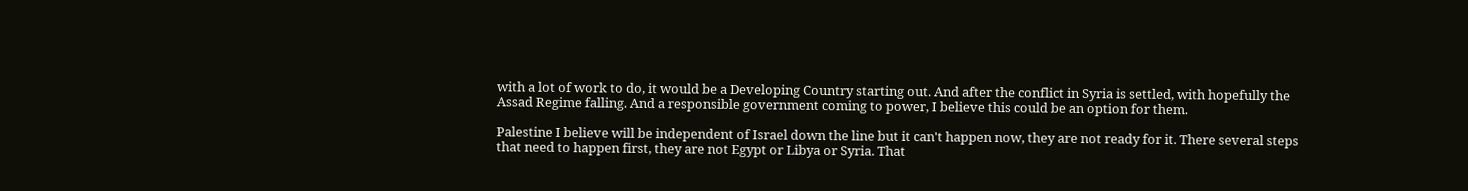with a lot of work to do, it would be a Developing Country starting out. And after the conflict in Syria is settled, with hopefully the Assad Regime falling. And a responsible government coming to power, I believe this could be an option for them.

Palestine I believe will be independent of Israel down the line but it can't happen now, they are not ready for it. There several steps that need to happen first, they are not Egypt or Libya or Syria. That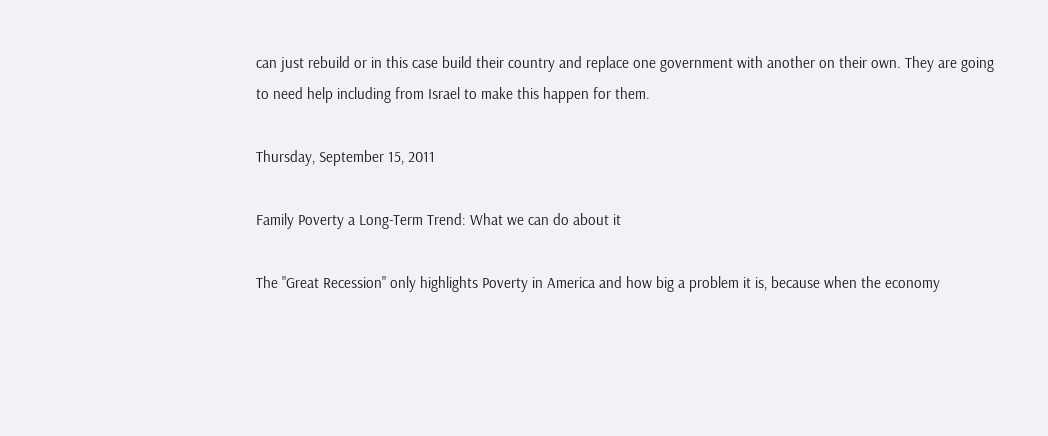can just rebuild or in this case build their country and replace one government with another on their own. They are going to need help including from Israel to make this happen for them.

Thursday, September 15, 2011

Family Poverty a Long-Term Trend: What we can do about it

The "Great Recession" only highlights Poverty in America and how big a problem it is, because when the economy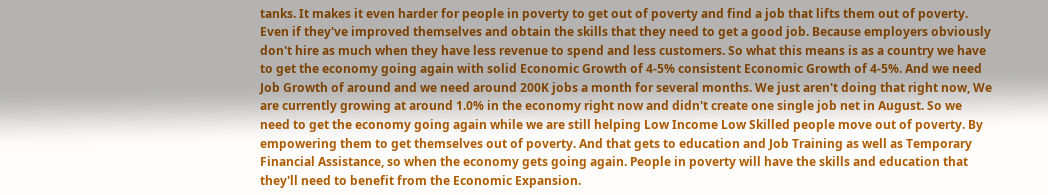tanks. It makes it even harder for people in poverty to get out of poverty and find a job that lifts them out of poverty. Even if they've improved themselves and obtain the skills that they need to get a good job. Because employers obviously don't hire as much when they have less revenue to spend and less customers. So what this means is as a country we have to get the economy going again with solid Economic Growth of 4-5% consistent Economic Growth of 4-5%. And we need Job Growth of around and we need around 200K jobs a month for several months. We just aren't doing that right now, We are currently growing at around 1.0% in the economy right now and didn't create one single job net in August. So we need to get the economy going again while we are still helping Low Income Low Skilled people move out of poverty. By empowering them to get themselves out of poverty. And that gets to education and Job Training as well as Temporary Financial Assistance, so when the economy gets going again. People in poverty will have the skills and education that they'll need to benefit from the Economic Expansion.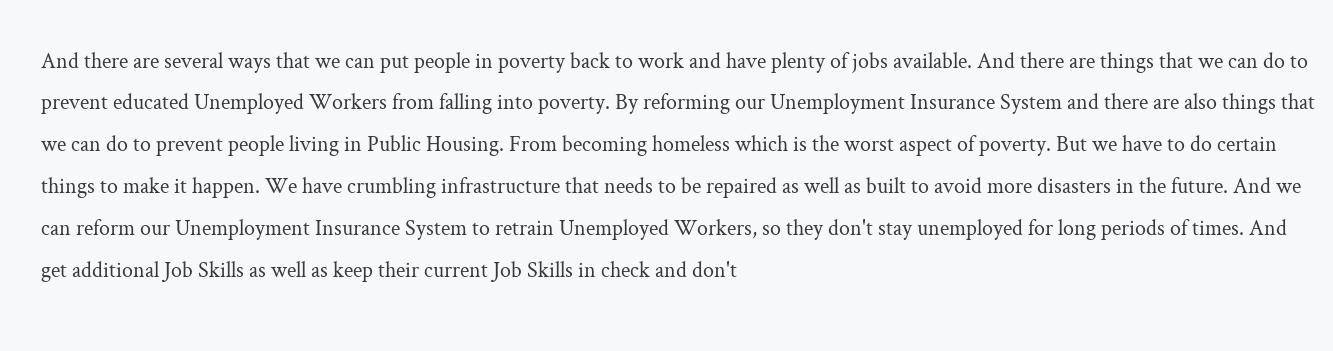And there are several ways that we can put people in poverty back to work and have plenty of jobs available. And there are things that we can do to prevent educated Unemployed Workers from falling into poverty. By reforming our Unemployment Insurance System and there are also things that we can do to prevent people living in Public Housing. From becoming homeless which is the worst aspect of poverty. But we have to do certain things to make it happen. We have crumbling infrastructure that needs to be repaired as well as built to avoid more disasters in the future. And we can reform our Unemployment Insurance System to retrain Unemployed Workers, so they don't stay unemployed for long periods of times. And get additional Job Skills as well as keep their current Job Skills in check and don't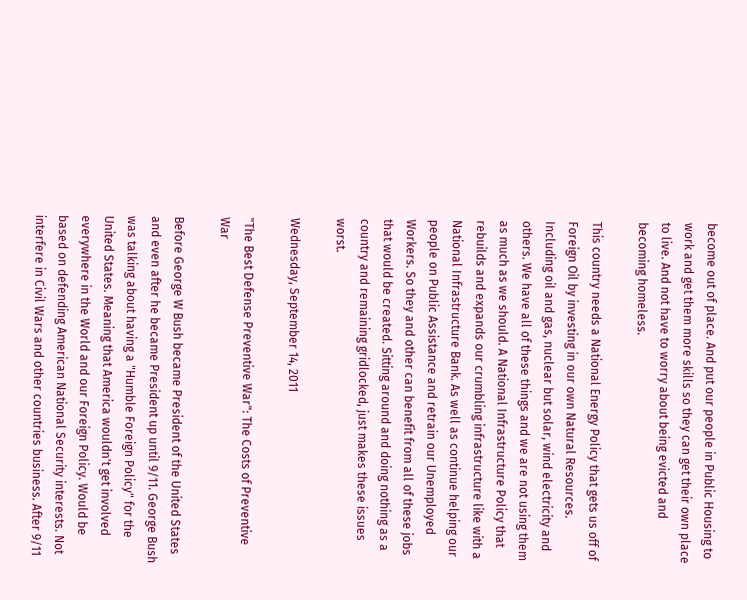become out of place. And put our people in Public Housing to work and get them more skills so they can get their own place to live. And not have to worry about being evicted and becoming homeless.

This country needs a National Energy Policy that gets us off of Foreign Oil by investing in our own Natural Resources. Including oil and gas, nuclear but solar, wind electricity and others. We have all of these things and we are not using them as much as we should. A National Infrastructure Policy that rebuilds and expands our crumbling infrastructure like with a National Infrastructure Bank. As well as continue helping our people on Public Assistance and retrain our Unemployed Workers. So they and other can benefit from all of these jobs that would be created. Sitting around and doing nothing as a country and remaining gridlocked, just makes these issues worst.

Wednesday, September 14, 2011

"The Best Defense Preventive War": The Costs of Preventive War

Before George W Bush became President of the United States and even after he became President up until 9/11. George Bush was talking about having a "Humble Foreign Policy" for the United States. Meaning that America wouldn't get involved everywhere in the World and our Foreign Policy. Would be based on defending American National Security interests. Not interfere in Civil Wars and other countries business. After 9/11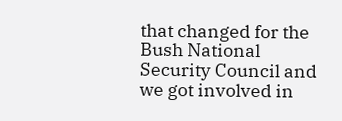that changed for the Bush National Security Council and we got involved in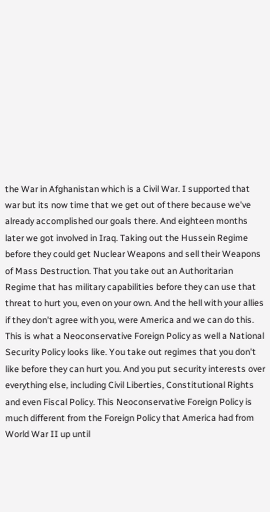the War in Afghanistan which is a Civil War. I supported that war but its now time that we get out of there because we've already accomplished our goals there. And eighteen months later we got involved in Iraq. Taking out the Hussein Regime before they could get Nuclear Weapons and sell their Weapons of Mass Destruction. That you take out an Authoritarian Regime that has military capabilities before they can use that threat to hurt you, even on your own. And the hell with your allies if they don't agree with you, were America and we can do this. This is what a Neoconservative Foreign Policy as well a National Security Policy looks like. You take out regimes that you don't like before they can hurt you. And you put security interests over everything else, including Civil Liberties, Constitutional Rights and even Fiscal Policy. This Neoconservative Foreign Policy is much different from the Foreign Policy that America had from World War II up until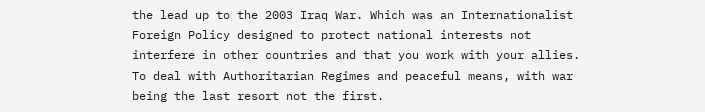the lead up to the 2003 Iraq War. Which was an Internationalist Foreign Policy designed to protect national interests not interfere in other countries and that you work with your allies. To deal with Authoritarian Regimes and peaceful means, with war being the last resort not the first.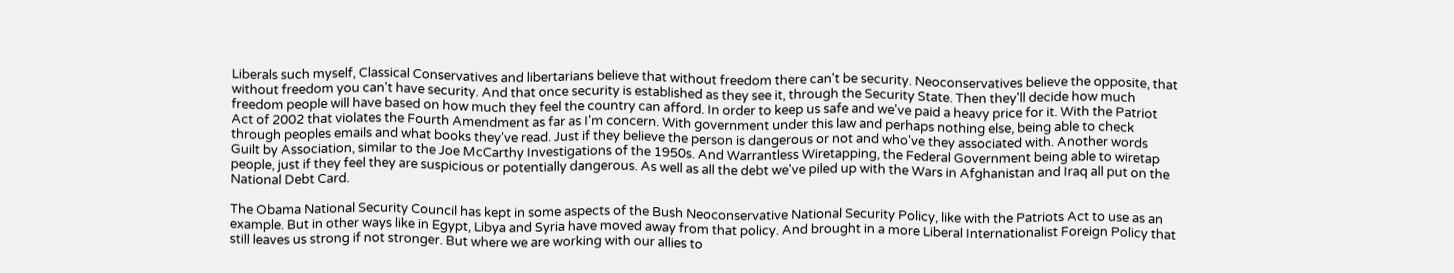Liberals such myself, Classical Conservatives and libertarians believe that without freedom there can't be security. Neoconservatives believe the opposite, that without freedom you can't have security. And that once security is established as they see it, through the Security State. Then they'll decide how much freedom people will have based on how much they feel the country can afford. In order to keep us safe and we've paid a heavy price for it. With the Patriot Act of 2002 that violates the Fourth Amendment as far as I'm concern. With government under this law and perhaps nothing else, being able to check through peoples emails and what books they've read. Just if they believe the person is dangerous or not and who've they associated with. Another words Guilt by Association, similar to the Joe McCarthy Investigations of the 1950s. And Warrantless Wiretapping, the Federal Government being able to wiretap people, just if they feel they are suspicious or potentially dangerous. As well as all the debt we've piled up with the Wars in Afghanistan and Iraq all put on the National Debt Card.

The Obama National Security Council has kept in some aspects of the Bush Neoconservative National Security Policy, like with the Patriots Act to use as an example. But in other ways like in Egypt, Libya and Syria have moved away from that policy. And brought in a more Liberal Internationalist Foreign Policy that still leaves us strong if not stronger. But where we are working with our allies to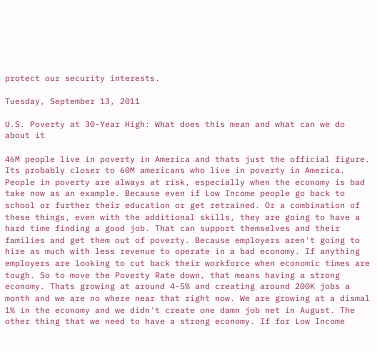protect our security interests.

Tuesday, September 13, 2011

U.S. Poverty at 30-Year High: What does this mean and what can we do about it

46M people live in poverty in America and thats just the official figure. Its probably closer to 60M americans who live in poverty in America. People in poverty are always at risk, especially when the economy is bad take now as an example. Because even if Low Income people go back to school or further their education or get retrained. Or a combination of these things, even with the additional skills, they are going to have a hard time finding a good job. That can support themselves and their families and get them out of poverty. Because employers aren't going to hire as much with less revenue to operate in a bad economy. If anything employers are looking to cut back their workforce when economic times are tough. So to move the Poverty Rate down, that means having a strong economy. Thats growing at around 4-5% and creating around 200K jobs a month and we are no where near that right now. We are growing at a dismal 1% in the economy and we didn't create one damn job net in August. The other thing that we need to have a strong economy. If for Low Income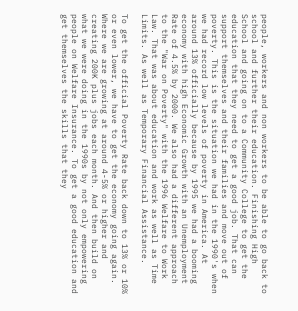people, workers and non workers to be able to go back to school and further their education. Finishing High School and going on to a Community College to get the education that they need to get a good job. That can support themselves and their families and move out of poverty. This is the situation we had in the 1990's when we had record low levels of poverty in America. At around 13% officially because by 1995 we had a booming economy with high Economic Growth with an Unemployment Rate of 4.5% by 2000. We also had a different approach to the "War on Poverty" with the 1996 Welfare to Work Law. That was about education and work as well as Time Limits. As well as Temporary Financial Assistance.

To get the official Poverty Rate back down to 13% or 10% or even lower, we have to get the economy going again. Where we are growing at around 4-5% or higher and creating 200K plus jobs each month. And then build on what we were doing in the 1990s by not only empowering people on Welfare Insurance. To get a good education and get themselves the skills that they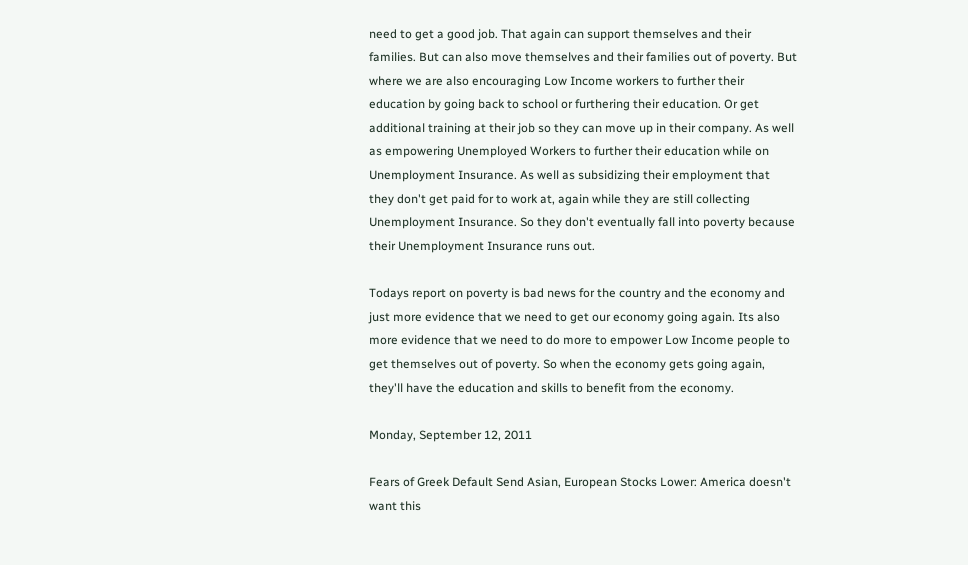need to get a good job. That again can support themselves and their families. But can also move themselves and their families out of poverty. But where we are also encouraging Low Income workers to further their education by going back to school or furthering their education. Or get additional training at their job so they can move up in their company. As well as empowering Unemployed Workers to further their education while on Unemployment Insurance. As well as subsidizing their employment that they don't get paid for to work at, again while they are still collecting Unemployment Insurance. So they don't eventually fall into poverty because their Unemployment Insurance runs out.

Todays report on poverty is bad news for the country and the economy and just more evidence that we need to get our economy going again. Its also more evidence that we need to do more to empower Low Income people to get themselves out of poverty. So when the economy gets going again, they'll have the education and skills to benefit from the economy.

Monday, September 12, 2011

Fears of Greek Default Send Asian, European Stocks Lower: America doesn't want this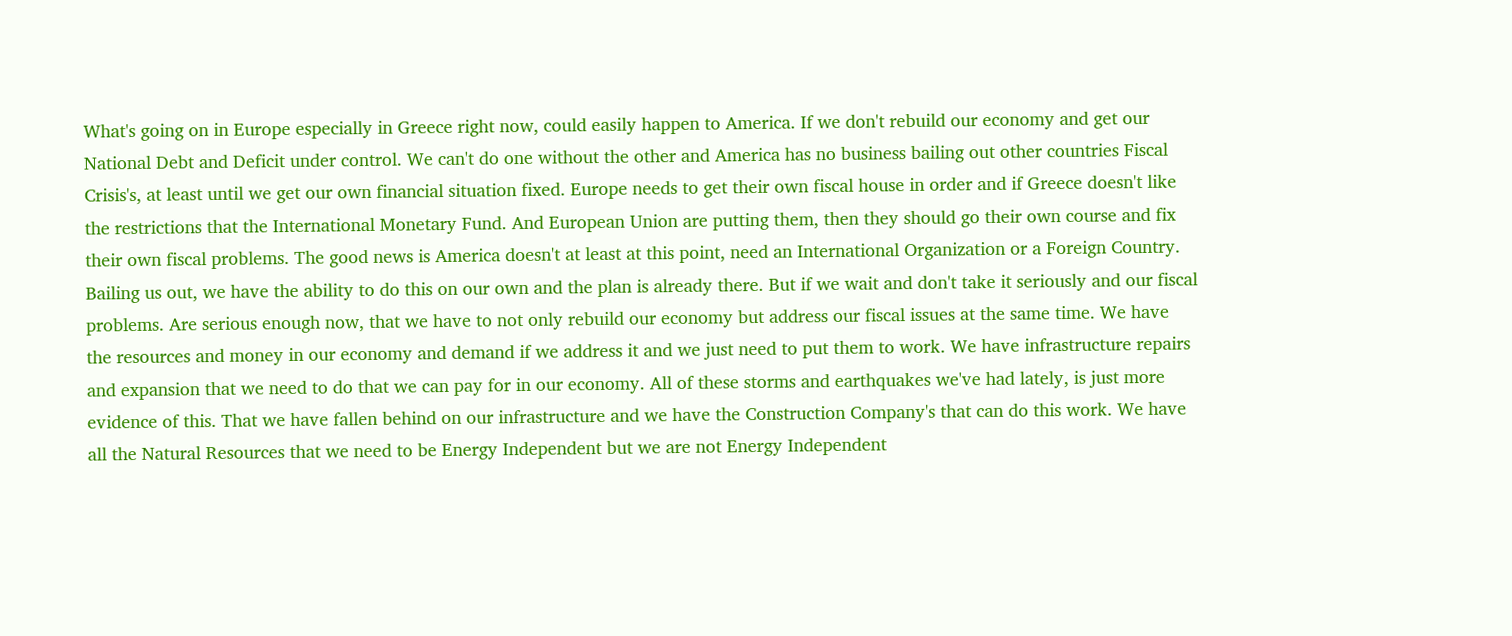What's going on in Europe especially in Greece right now, could easily happen to America. If we don't rebuild our economy and get our National Debt and Deficit under control. We can't do one without the other and America has no business bailing out other countries Fiscal Crisis's, at least until we get our own financial situation fixed. Europe needs to get their own fiscal house in order and if Greece doesn't like the restrictions that the International Monetary Fund. And European Union are putting them, then they should go their own course and fix their own fiscal problems. The good news is America doesn't at least at this point, need an International Organization or a Foreign Country. Bailing us out, we have the ability to do this on our own and the plan is already there. But if we wait and don't take it seriously and our fiscal problems. Are serious enough now, that we have to not only rebuild our economy but address our fiscal issues at the same time. We have the resources and money in our economy and demand if we address it and we just need to put them to work. We have infrastructure repairs and expansion that we need to do that we can pay for in our economy. All of these storms and earthquakes we've had lately, is just more evidence of this. That we have fallen behind on our infrastructure and we have the Construction Company's that can do this work. We have all the Natural Resources that we need to be Energy Independent but we are not Energy Independent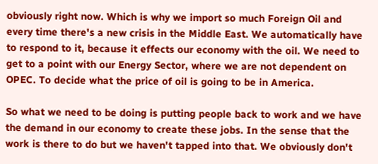obviously right now. Which is why we import so much Foreign Oil and every time there's a new crisis in the Middle East. We automatically have to respond to it, because it effects our economy with the oil. We need to get to a point with our Energy Sector, where we are not dependent on OPEC. To decide what the price of oil is going to be in America.

So what we need to be doing is putting people back to work and we have the demand in our economy to create these jobs. In the sense that the work is there to do but we haven't tapped into that. We obviously don't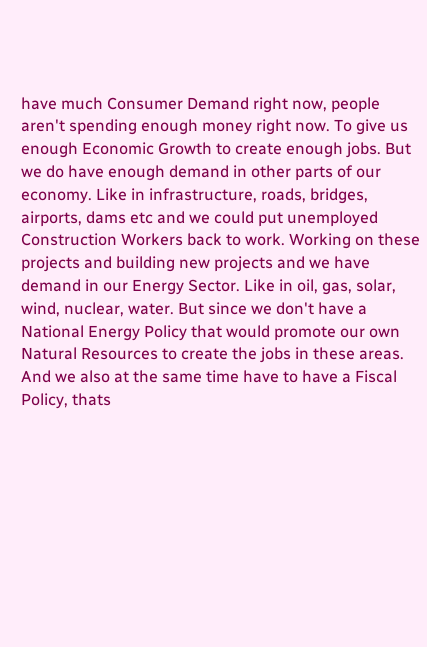have much Consumer Demand right now, people aren't spending enough money right now. To give us enough Economic Growth to create enough jobs. But we do have enough demand in other parts of our economy. Like in infrastructure, roads, bridges, airports, dams etc and we could put unemployed Construction Workers back to work. Working on these projects and building new projects and we have demand in our Energy Sector. Like in oil, gas, solar, wind, nuclear, water. But since we don't have a National Energy Policy that would promote our own Natural Resources to create the jobs in these areas. And we also at the same time have to have a Fiscal Policy, thats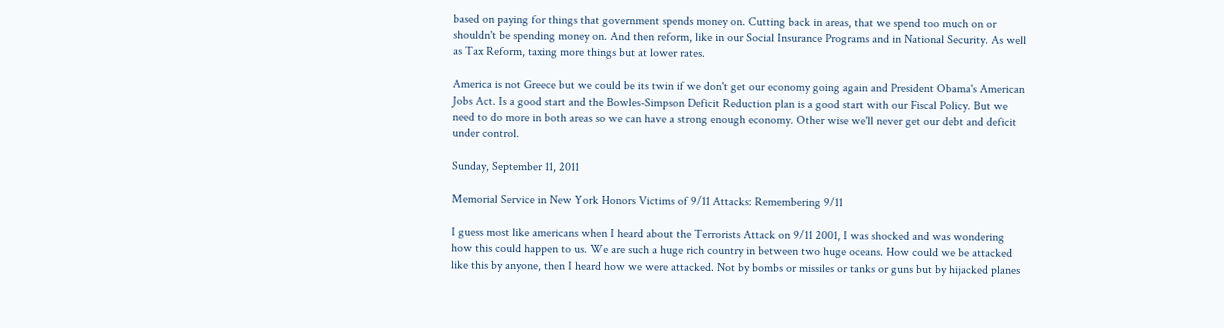based on paying for things that government spends money on. Cutting back in areas, that we spend too much on or shouldn't be spending money on. And then reform, like in our Social Insurance Programs and in National Security. As well as Tax Reform, taxing more things but at lower rates.

America is not Greece but we could be its twin if we don't get our economy going again and President Obama's American Jobs Act. Is a good start and the Bowles-Simpson Deficit Reduction plan is a good start with our Fiscal Policy. But we need to do more in both areas so we can have a strong enough economy. Other wise we'll never get our debt and deficit under control.

Sunday, September 11, 2011

Memorial Service in New York Honors Victims of 9/11 Attacks: Remembering 9/11

I guess most like americans when I heard about the Terrorists Attack on 9/11 2001, I was shocked and was wondering how this could happen to us. We are such a huge rich country in between two huge oceans. How could we be attacked like this by anyone, then I heard how we were attacked. Not by bombs or missiles or tanks or guns but by hijacked planes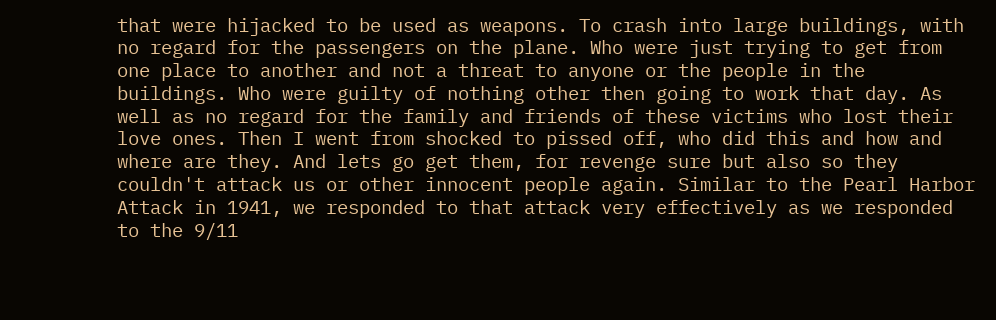that were hijacked to be used as weapons. To crash into large buildings, with no regard for the passengers on the plane. Who were just trying to get from one place to another and not a threat to anyone or the people in the buildings. Who were guilty of nothing other then going to work that day. As well as no regard for the family and friends of these victims who lost their love ones. Then I went from shocked to pissed off, who did this and how and where are they. And lets go get them, for revenge sure but also so they couldn't attack us or other innocent people again. Similar to the Pearl Harbor Attack in 1941, we responded to that attack very effectively as we responded to the 9/11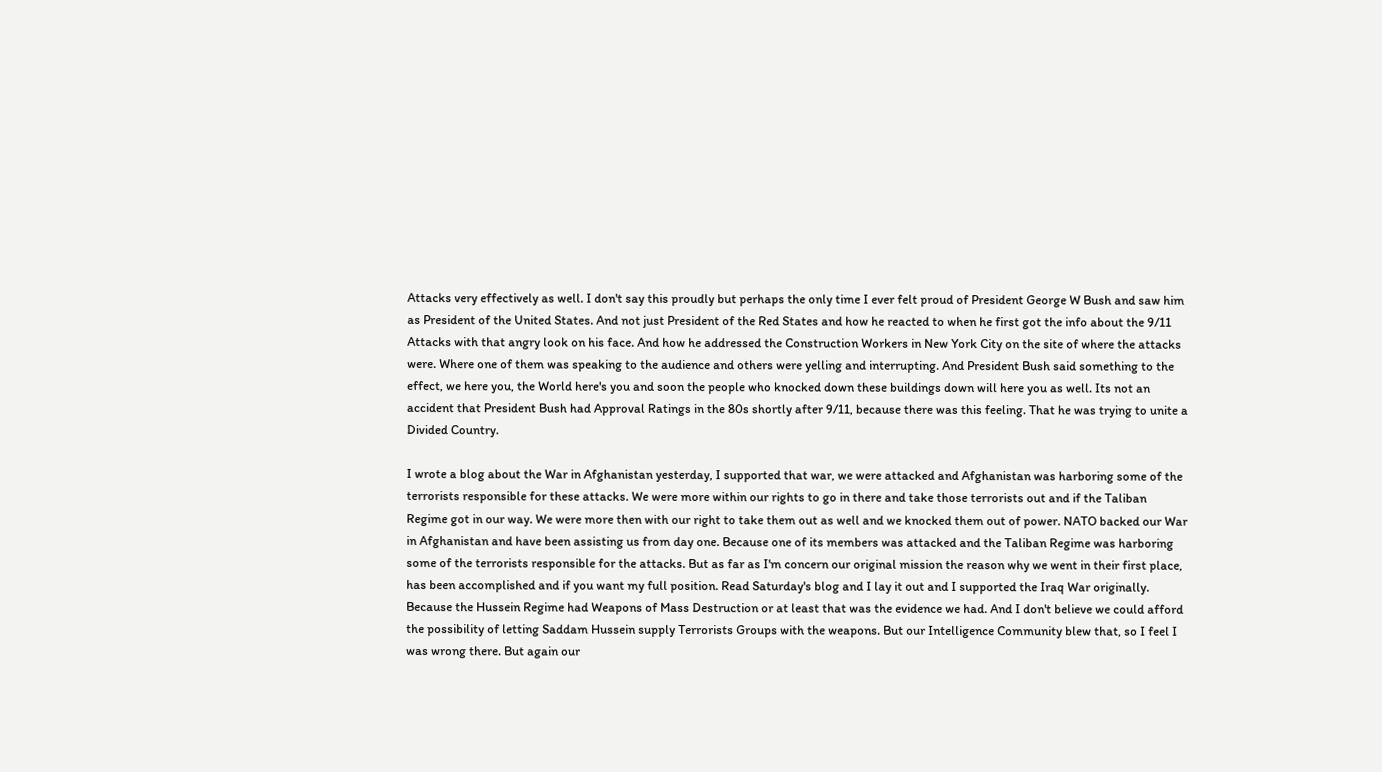Attacks very effectively as well. I don't say this proudly but perhaps the only time I ever felt proud of President George W Bush and saw him as President of the United States. And not just President of the Red States and how he reacted to when he first got the info about the 9/11 Attacks with that angry look on his face. And how he addressed the Construction Workers in New York City on the site of where the attacks were. Where one of them was speaking to the audience and others were yelling and interrupting. And President Bush said something to the effect, we here you, the World here's you and soon the people who knocked down these buildings down will here you as well. Its not an accident that President Bush had Approval Ratings in the 80s shortly after 9/11, because there was this feeling. That he was trying to unite a Divided Country.

I wrote a blog about the War in Afghanistan yesterday, I supported that war, we were attacked and Afghanistan was harboring some of the terrorists responsible for these attacks. We were more within our rights to go in there and take those terrorists out and if the Taliban Regime got in our way. We were more then with our right to take them out as well and we knocked them out of power. NATO backed our War in Afghanistan and have been assisting us from day one. Because one of its members was attacked and the Taliban Regime was harboring some of the terrorists responsible for the attacks. But as far as I'm concern our original mission the reason why we went in their first place, has been accomplished and if you want my full position. Read Saturday's blog and I lay it out and I supported the Iraq War originally. Because the Hussein Regime had Weapons of Mass Destruction or at least that was the evidence we had. And I don't believe we could afford the possibility of letting Saddam Hussein supply Terrorists Groups with the weapons. But our Intelligence Community blew that, so I feel I was wrong there. But again our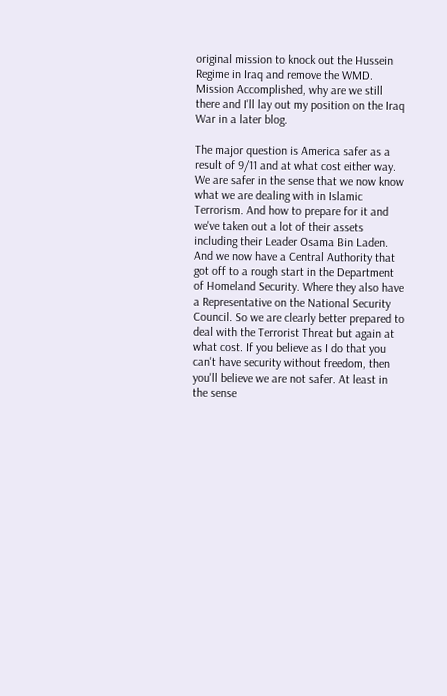original mission to knock out the Hussein Regime in Iraq and remove the WMD. Mission Accomplished, why are we still there and I'll lay out my position on the Iraq War in a later blog.

The major question is America safer as a result of 9/11 and at what cost either way. We are safer in the sense that we now know what we are dealing with in Islamic Terrorism. And how to prepare for it and we've taken out a lot of their assets including their Leader Osama Bin Laden. And we now have a Central Authority that got off to a rough start in the Department of Homeland Security. Where they also have a Representative on the National Security Council. So we are clearly better prepared to deal with the Terrorist Threat but again at what cost. If you believe as I do that you can't have security without freedom, then you'll believe we are not safer. At least in the sense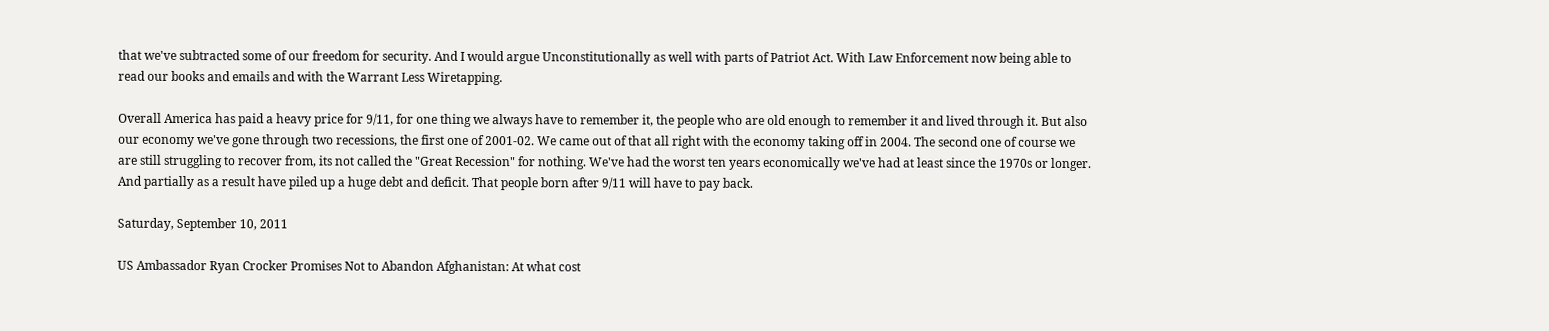that we've subtracted some of our freedom for security. And I would argue Unconstitutionally as well with parts of Patriot Act. With Law Enforcement now being able to read our books and emails and with the Warrant Less Wiretapping.

Overall America has paid a heavy price for 9/11, for one thing we always have to remember it, the people who are old enough to remember it and lived through it. But also our economy we've gone through two recessions, the first one of 2001-02. We came out of that all right with the economy taking off in 2004. The second one of course we are still struggling to recover from, its not called the "Great Recession" for nothing. We've had the worst ten years economically we've had at least since the 1970s or longer. And partially as a result have piled up a huge debt and deficit. That people born after 9/11 will have to pay back.

Saturday, September 10, 2011

US Ambassador Ryan Crocker Promises Not to Abandon Afghanistan: At what cost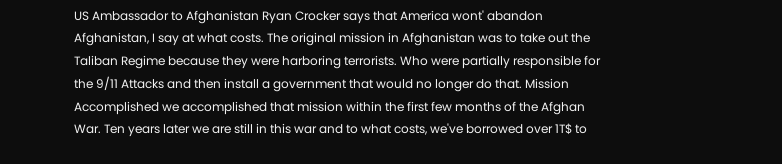US Ambassador to Afghanistan Ryan Crocker says that America wont' abandon Afghanistan, I say at what costs. The original mission in Afghanistan was to take out the Taliban Regime because they were harboring terrorists. Who were partially responsible for the 9/11 Attacks and then install a government that would no longer do that. Mission Accomplished we accomplished that mission within the first few months of the Afghan War. Ten years later we are still in this war and to what costs, we've borrowed over 1T$ to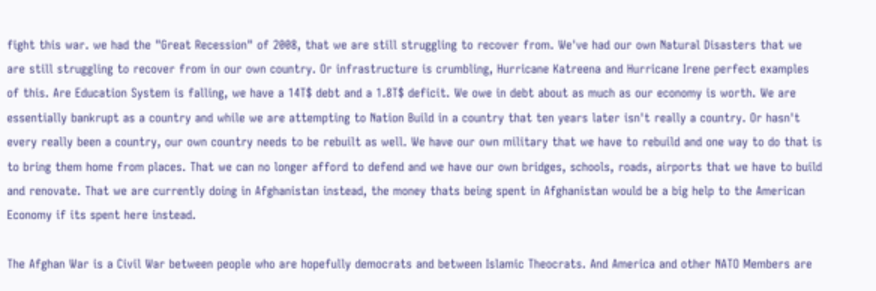fight this war. we had the "Great Recession" of 2008, that we are still struggling to recover from. We've had our own Natural Disasters that we are still struggling to recover from in our own country. Or infrastructure is crumbling, Hurricane Katreena and Hurricane Irene perfect examples of this. Are Education System is falling, we have a 14T$ debt and a 1.8T$ deficit. We owe in debt about as much as our economy is worth. We are essentially bankrupt as a country and while we are attempting to Nation Build in a country that ten years later isn't really a country. Or hasn't every really been a country, our own country needs to be rebuilt as well. We have our own military that we have to rebuild and one way to do that is to bring them home from places. That we can no longer afford to defend and we have our own bridges, schools, roads, airports that we have to build and renovate. That we are currently doing in Afghanistan instead, the money thats being spent in Afghanistan would be a big help to the American Economy if its spent here instead.

The Afghan War is a Civil War between people who are hopefully democrats and between Islamic Theocrats. And America and other NATO Members are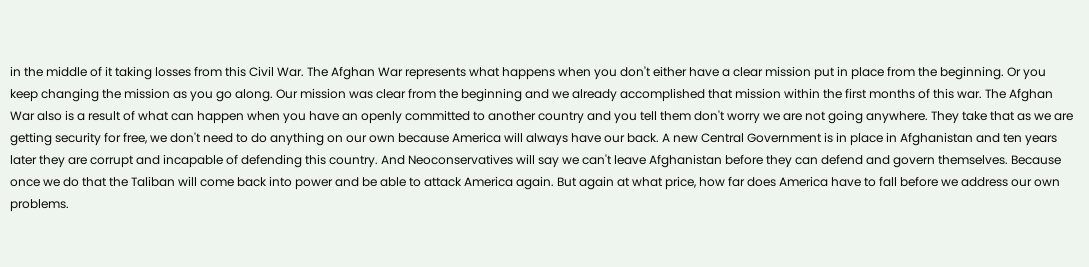in the middle of it taking losses from this Civil War. The Afghan War represents what happens when you don't either have a clear mission put in place from the beginning. Or you keep changing the mission as you go along. Our mission was clear from the beginning and we already accomplished that mission within the first months of this war. The Afghan War also is a result of what can happen when you have an openly committed to another country and you tell them don't worry we are not going anywhere. They take that as we are getting security for free, we don't need to do anything on our own because America will always have our back. A new Central Government is in place in Afghanistan and ten years later they are corrupt and incapable of defending this country. And Neoconservatives will say we can't leave Afghanistan before they can defend and govern themselves. Because once we do that the Taliban will come back into power and be able to attack America again. But again at what price, how far does America have to fall before we address our own problems.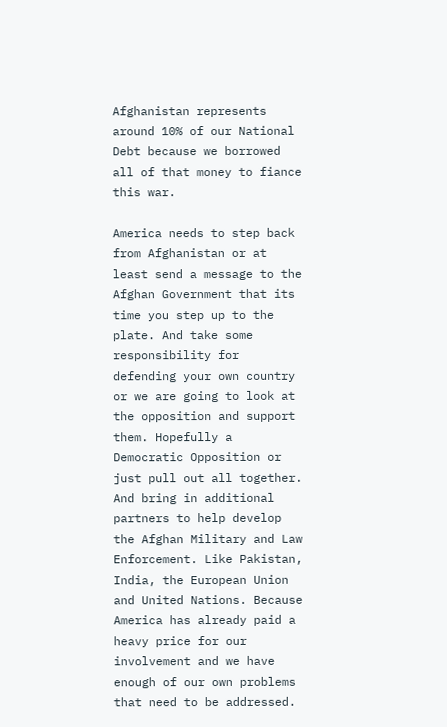Afghanistan represents around 10% of our National Debt because we borrowed all of that money to fiance this war.

America needs to step back from Afghanistan or at least send a message to the Afghan Government that its time you step up to the plate. And take some responsibility for defending your own country or we are going to look at the opposition and support them. Hopefully a Democratic Opposition or just pull out all together. And bring in additional partners to help develop the Afghan Military and Law Enforcement. Like Pakistan, India, the European Union and United Nations. Because America has already paid a heavy price for our involvement and we have enough of our own problems that need to be addressed.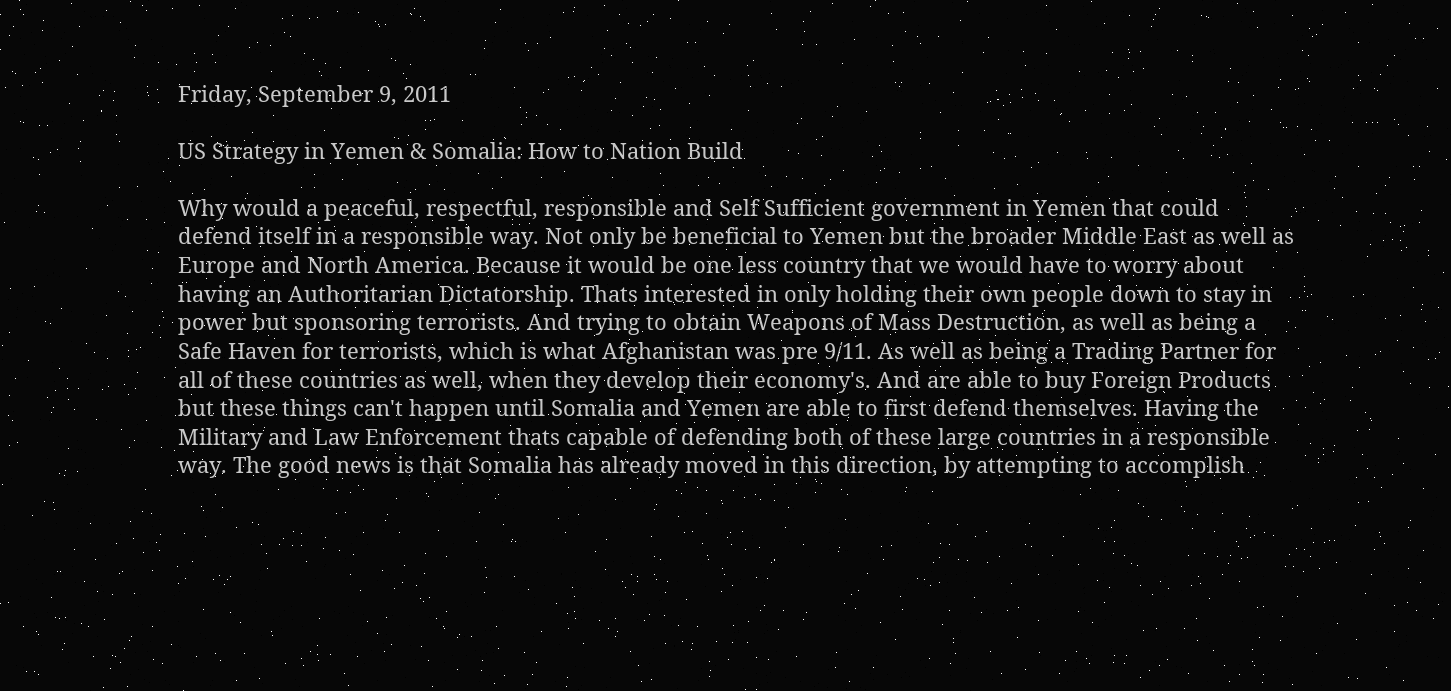Friday, September 9, 2011

US Strategy in Yemen & Somalia: How to Nation Build

Why would a peaceful, respectful, responsible and Self Sufficient government in Yemen that could defend itself in a responsible way. Not only be beneficial to Yemen but the broader Middle East as well as Europe and North America. Because it would be one less country that we would have to worry about having an Authoritarian Dictatorship. Thats interested in only holding their own people down to stay in power but sponsoring terrorists. And trying to obtain Weapons of Mass Destruction, as well as being a Safe Haven for terrorists, which is what Afghanistan was pre 9/11. As well as being a Trading Partner for all of these countries as well, when they develop their economy's. And are able to buy Foreign Products but these things can't happen until Somalia and Yemen are able to first defend themselves. Having the Military and Law Enforcement thats capable of defending both of these large countries in a responsible way. The good news is that Somalia has already moved in this direction, by attempting to accomplish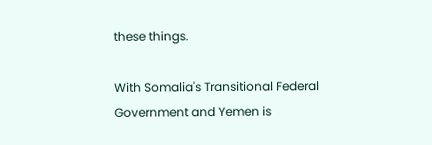these things.

With Somalia's Transitional Federal Government and Yemen is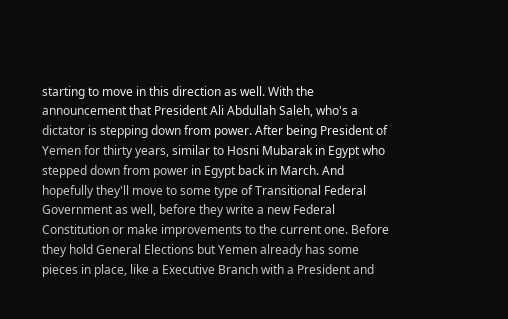starting to move in this direction as well. With the announcement that President Ali Abdullah Saleh, who's a dictator is stepping down from power. After being President of Yemen for thirty years, similar to Hosni Mubarak in Egypt who stepped down from power in Egypt back in March. And hopefully they'll move to some type of Transitional Federal Government as well, before they write a new Federal Constitution or make improvements to the current one. Before they hold General Elections but Yemen already has some pieces in place, like a Executive Branch with a President and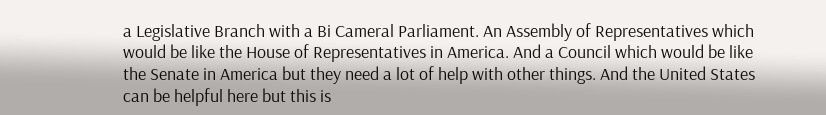a Legislative Branch with a Bi Cameral Parliament. An Assembly of Representatives which would be like the House of Representatives in America. And a Council which would be like the Senate in America but they need a lot of help with other things. And the United States can be helpful here but this is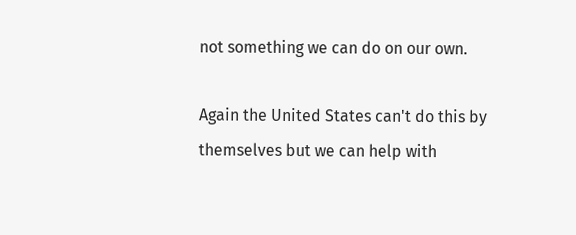not something we can do on our own.

Again the United States can't do this by themselves but we can help with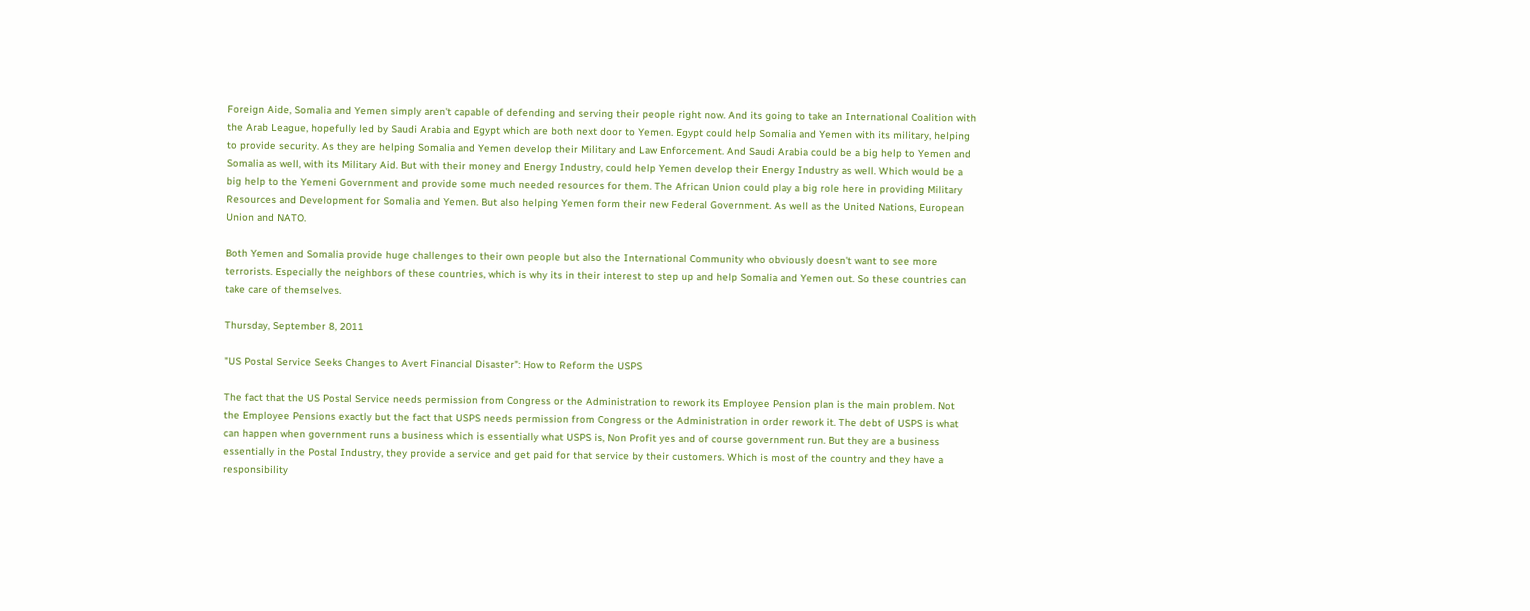Foreign Aide, Somalia and Yemen simply aren't capable of defending and serving their people right now. And its going to take an International Coalition with the Arab League, hopefully led by Saudi Arabia and Egypt which are both next door to Yemen. Egypt could help Somalia and Yemen with its military, helping to provide security. As they are helping Somalia and Yemen develop their Military and Law Enforcement. And Saudi Arabia could be a big help to Yemen and Somalia as well, with its Military Aid. But with their money and Energy Industry, could help Yemen develop their Energy Industry as well. Which would be a big help to the Yemeni Government and provide some much needed resources for them. The African Union could play a big role here in providing Military Resources and Development for Somalia and Yemen. But also helping Yemen form their new Federal Government. As well as the United Nations, European Union and NATO.

Both Yemen and Somalia provide huge challenges to their own people but also the International Community who obviously doesn't want to see more terrorists. Especially the neighbors of these countries, which is why its in their interest to step up and help Somalia and Yemen out. So these countries can take care of themselves.

Thursday, September 8, 2011

"US Postal Service Seeks Changes to Avert Financial Disaster": How to Reform the USPS

The fact that the US Postal Service needs permission from Congress or the Administration to rework its Employee Pension plan is the main problem. Not the Employee Pensions exactly but the fact that USPS needs permission from Congress or the Administration in order rework it. The debt of USPS is what can happen when government runs a business which is essentially what USPS is, Non Profit yes and of course government run. But they are a business essentially in the Postal Industry, they provide a service and get paid for that service by their customers. Which is most of the country and they have a responsibility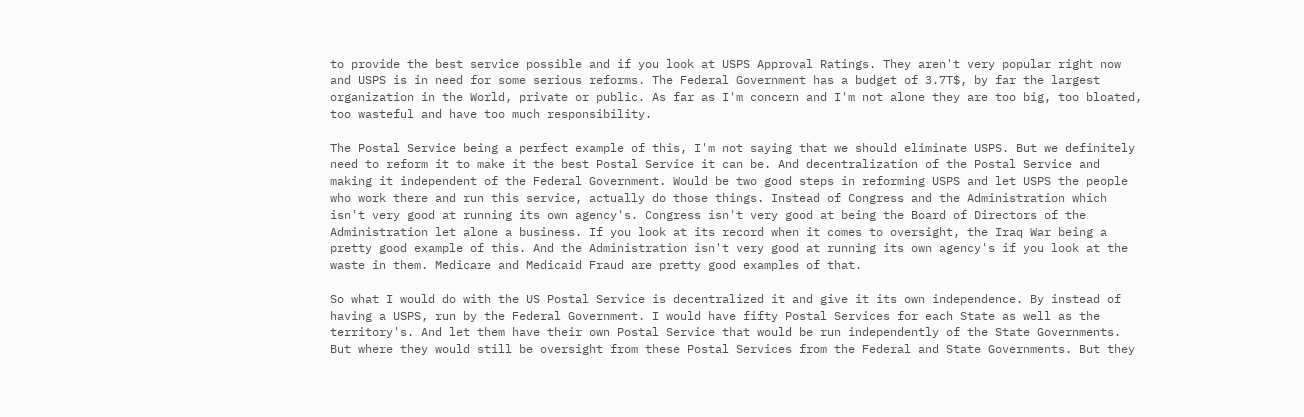to provide the best service possible and if you look at USPS Approval Ratings. They aren't very popular right now and USPS is in need for some serious reforms. The Federal Government has a budget of 3.7T$, by far the largest organization in the World, private or public. As far as I'm concern and I'm not alone they are too big, too bloated, too wasteful and have too much responsibility.

The Postal Service being a perfect example of this, I'm not saying that we should eliminate USPS. But we definitely need to reform it to make it the best Postal Service it can be. And decentralization of the Postal Service and making it independent of the Federal Government. Would be two good steps in reforming USPS and let USPS the people who work there and run this service, actually do those things. Instead of Congress and the Administration which isn't very good at running its own agency's. Congress isn't very good at being the Board of Directors of the Administration let alone a business. If you look at its record when it comes to oversight, the Iraq War being a pretty good example of this. And the Administration isn't very good at running its own agency's if you look at the waste in them. Medicare and Medicaid Fraud are pretty good examples of that.

So what I would do with the US Postal Service is decentralized it and give it its own independence. By instead of having a USPS, run by the Federal Government. I would have fifty Postal Services for each State as well as the territory's. And let them have their own Postal Service that would be run independently of the State Governments. But where they would still be oversight from these Postal Services from the Federal and State Governments. But they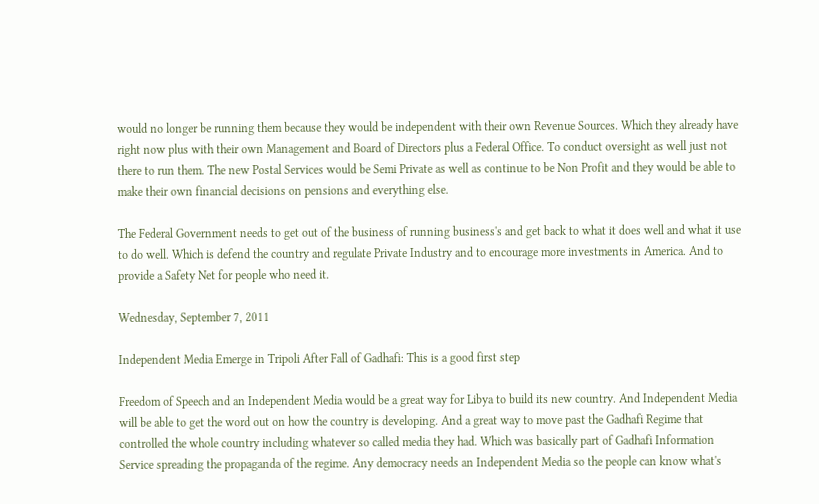would no longer be running them because they would be independent with their own Revenue Sources. Which they already have right now plus with their own Management and Board of Directors plus a Federal Office. To conduct oversight as well just not there to run them. The new Postal Services would be Semi Private as well as continue to be Non Profit and they would be able to make their own financial decisions on pensions and everything else.

The Federal Government needs to get out of the business of running business's and get back to what it does well and what it use to do well. Which is defend the country and regulate Private Industry and to encourage more investments in America. And to provide a Safety Net for people who need it.

Wednesday, September 7, 2011

Independent Media Emerge in Tripoli After Fall of Gadhafi: This is a good first step

Freedom of Speech and an Independent Media would be a great way for Libya to build its new country. And Independent Media will be able to get the word out on how the country is developing. And a great way to move past the Gadhafi Regime that controlled the whole country including whatever so called media they had. Which was basically part of Gadhafi Information Service spreading the propaganda of the regime. Any democracy needs an Independent Media so the people can know what's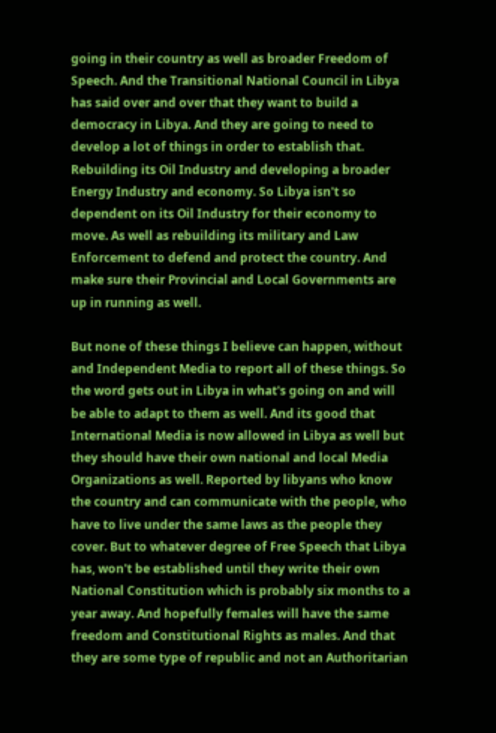going in their country as well as broader Freedom of Speech. And the Transitional National Council in Libya has said over and over that they want to build a democracy in Libya. And they are going to need to develop a lot of things in order to establish that. Rebuilding its Oil Industry and developing a broader Energy Industry and economy. So Libya isn't so dependent on its Oil Industry for their economy to move. As well as rebuilding its military and Law Enforcement to defend and protect the country. And make sure their Provincial and Local Governments are up in running as well.

But none of these things I believe can happen, without and Independent Media to report all of these things. So the word gets out in Libya in what's going on and will be able to adapt to them as well. And its good that International Media is now allowed in Libya as well but they should have their own national and local Media Organizations as well. Reported by libyans who know the country and can communicate with the people, who have to live under the same laws as the people they cover. But to whatever degree of Free Speech that Libya has, won't be established until they write their own National Constitution which is probably six months to a year away. And hopefully females will have the same freedom and Constitutional Rights as males. And that they are some type of republic and not an Authoritarian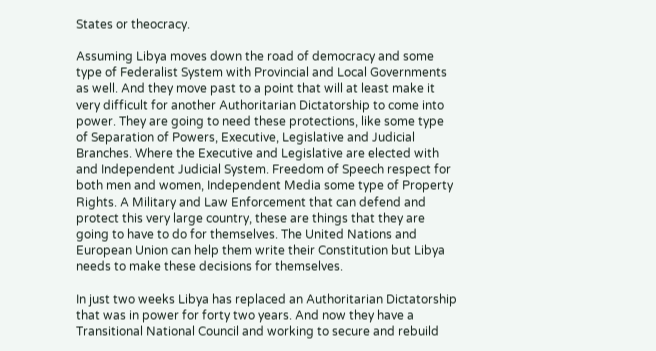States or theocracy.

Assuming Libya moves down the road of democracy and some type of Federalist System with Provincial and Local Governments as well. And they move past to a point that will at least make it very difficult for another Authoritarian Dictatorship to come into power. They are going to need these protections, like some type of Separation of Powers, Executive, Legislative and Judicial Branches. Where the Executive and Legislative are elected with and Independent Judicial System. Freedom of Speech respect for both men and women, Independent Media some type of Property Rights. A Military and Law Enforcement that can defend and protect this very large country, these are things that they are going to have to do for themselves. The United Nations and European Union can help them write their Constitution but Libya needs to make these decisions for themselves.

In just two weeks Libya has replaced an Authoritarian Dictatorship that was in power for forty two years. And now they have a Transitional National Council and working to secure and rebuild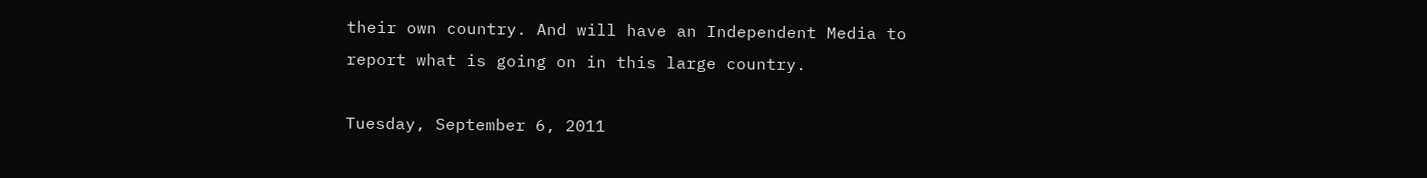their own country. And will have an Independent Media to report what is going on in this large country.

Tuesday, September 6, 2011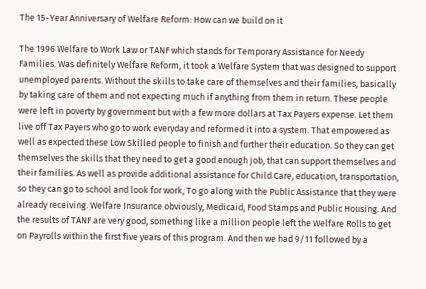The 15-Year Anniversary of Welfare Reform: How can we build on it

The 1996 Welfare to Work Law or TANF which stands for Temporary Assistance for Needy Families. Was definitely Welfare Reform, it took a Welfare System that was designed to support unemployed parents. Without the skills to take care of themselves and their families, basically by taking care of them and not expecting much if anything from them in return. These people were left in poverty by government but with a few more dollars at Tax Payers expense. Let them live off Tax Payers who go to work everyday and reformed it into a system. That empowered as well as expected these Low Skilled people to finish and further their education. So they can get themselves the skills that they need to get a good enough job, that can support themselves and their families. As well as provide additional assistance for Child Care, education, transportation, so they can go to school and look for work, To go along with the Public Assistance that they were already receiving. Welfare Insurance obviously, Medicaid, Food Stamps and Public Housing. And the results of TANF are very good, something like a million people left the Welfare Rolls to get on Payrolls within the first five years of this program. And then we had 9/11 followed by a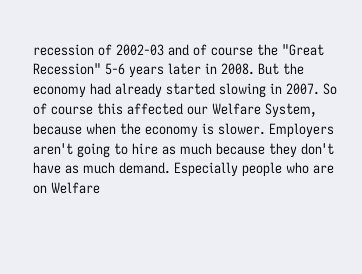recession of 2002-03 and of course the "Great Recession" 5-6 years later in 2008. But the economy had already started slowing in 2007. So of course this affected our Welfare System, because when the economy is slower. Employers aren't going to hire as much because they don't have as much demand. Especially people who are on Welfare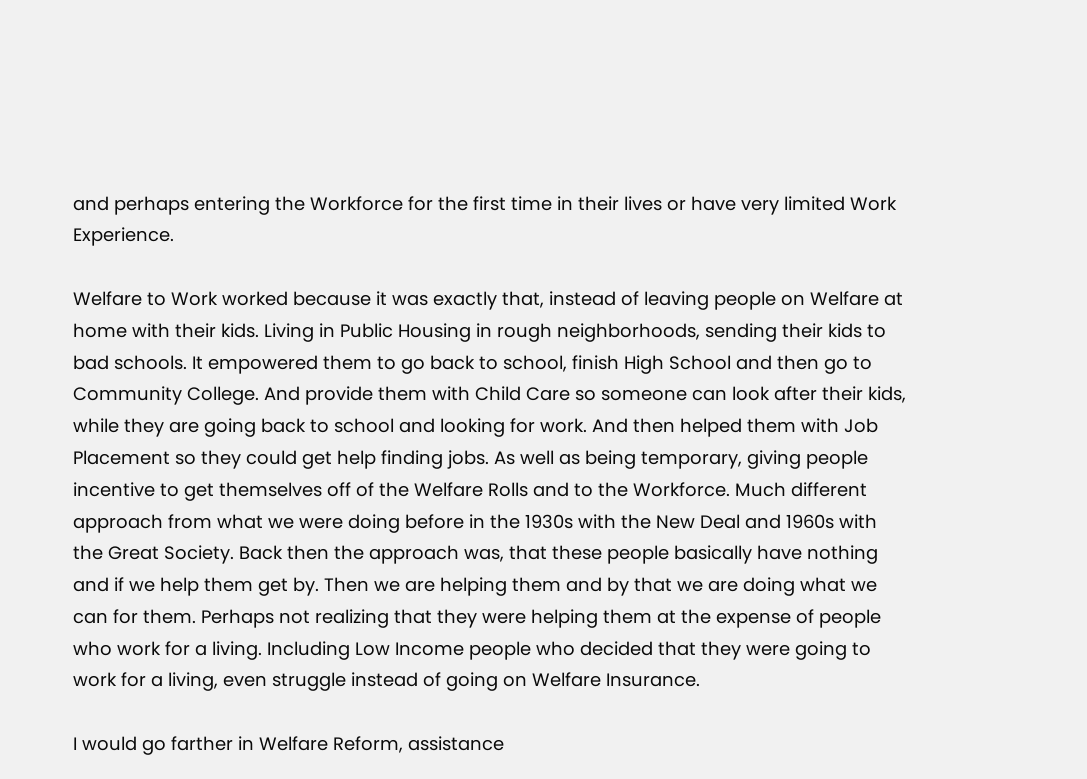and perhaps entering the Workforce for the first time in their lives or have very limited Work Experience.

Welfare to Work worked because it was exactly that, instead of leaving people on Welfare at home with their kids. Living in Public Housing in rough neighborhoods, sending their kids to bad schools. It empowered them to go back to school, finish High School and then go to Community College. And provide them with Child Care so someone can look after their kids, while they are going back to school and looking for work. And then helped them with Job Placement so they could get help finding jobs. As well as being temporary, giving people incentive to get themselves off of the Welfare Rolls and to the Workforce. Much different approach from what we were doing before in the 1930s with the New Deal and 1960s with the Great Society. Back then the approach was, that these people basically have nothing and if we help them get by. Then we are helping them and by that we are doing what we can for them. Perhaps not realizing that they were helping them at the expense of people who work for a living. Including Low Income people who decided that they were going to work for a living, even struggle instead of going on Welfare Insurance.

I would go farther in Welfare Reform, assistance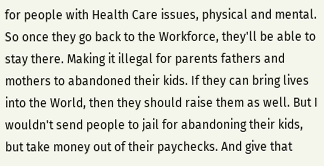for people with Health Care issues, physical and mental. So once they go back to the Workforce, they'll be able to stay there. Making it illegal for parents fathers and mothers to abandoned their kids. If they can bring lives into the World, then they should raise them as well. But I wouldn't send people to jail for abandoning their kids, but take money out of their paychecks. And give that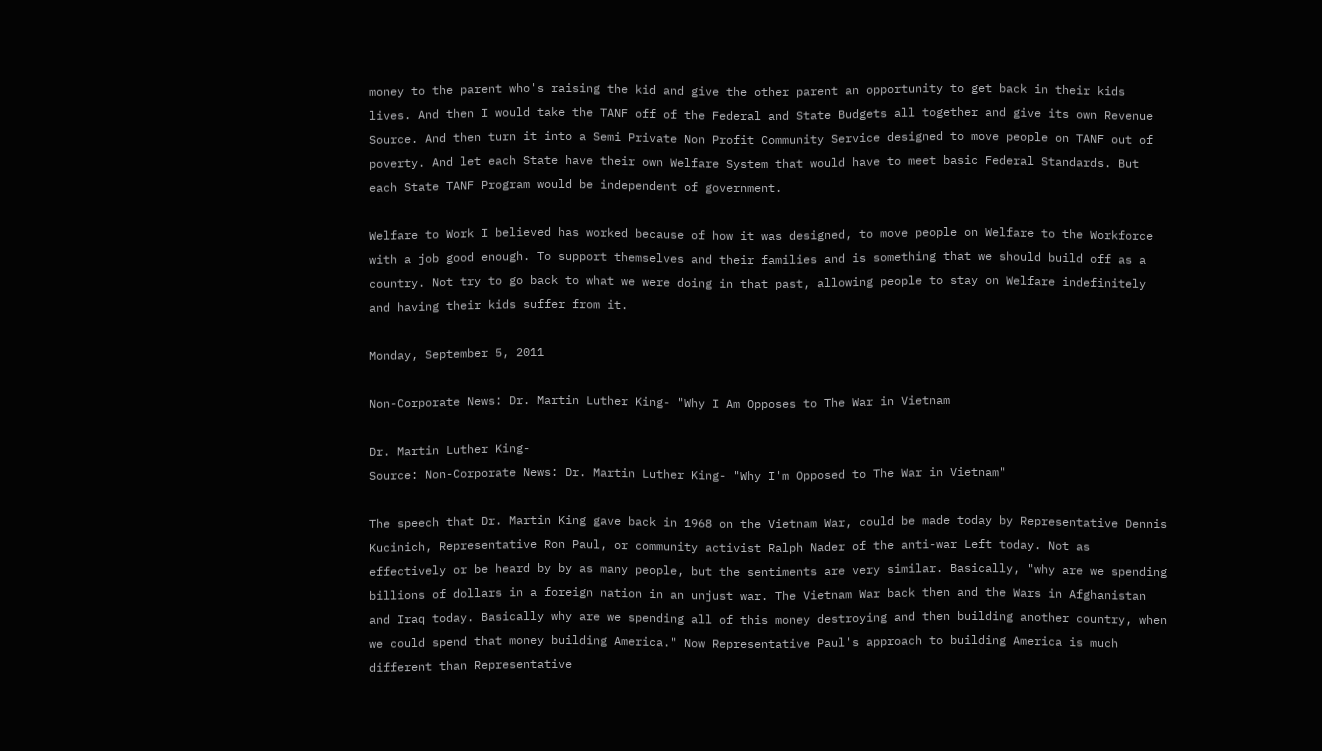money to the parent who's raising the kid and give the other parent an opportunity to get back in their kids lives. And then I would take the TANF off of the Federal and State Budgets all together and give its own Revenue Source. And then turn it into a Semi Private Non Profit Community Service designed to move people on TANF out of poverty. And let each State have their own Welfare System that would have to meet basic Federal Standards. But each State TANF Program would be independent of government.

Welfare to Work I believed has worked because of how it was designed, to move people on Welfare to the Workforce with a job good enough. To support themselves and their families and is something that we should build off as a country. Not try to go back to what we were doing in that past, allowing people to stay on Welfare indefinitely and having their kids suffer from it.

Monday, September 5, 2011

Non-Corporate News: Dr. Martin Luther King- "Why I Am Opposes to The War in Vietnam

Dr. Martin Luther King-
Source: Non-Corporate News: Dr. Martin Luther King- "Why I'm Opposed to The War in Vietnam"

The speech that Dr. Martin King gave back in 1968 on the Vietnam War, could be made today by Representative Dennis Kucinich, Representative Ron Paul, or community activist Ralph Nader of the anti-war Left today. Not as effectively or be heard by by as many people, but the sentiments are very similar. Basically, "why are we spending billions of dollars in a foreign nation in an unjust war. The Vietnam War back then and the Wars in Afghanistan and Iraq today. Basically why are we spending all of this money destroying and then building another country, when we could spend that money building America." Now Representative Paul's approach to building America is much different than Representative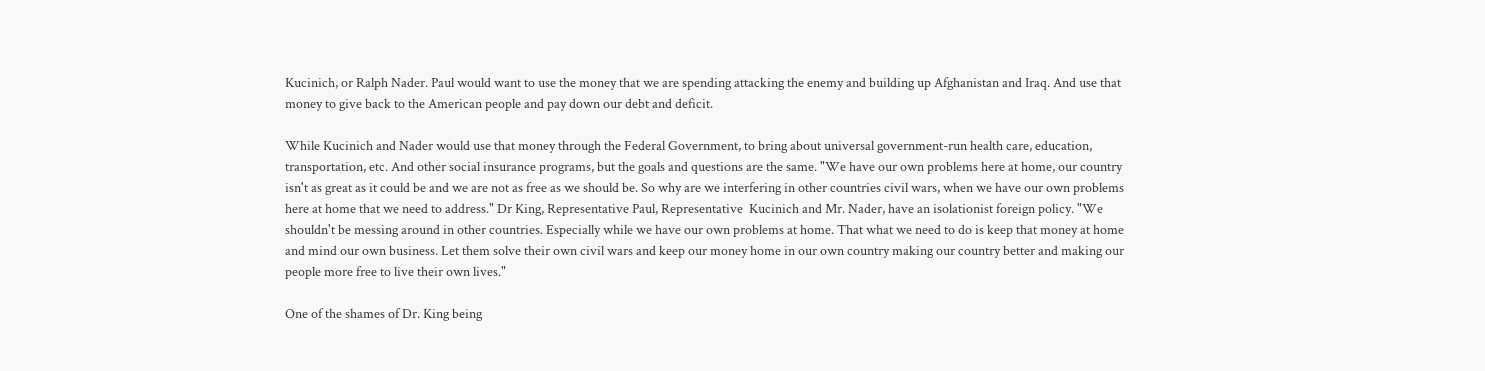Kucinich, or Ralph Nader. Paul would want to use the money that we are spending attacking the enemy and building up Afghanistan and Iraq. And use that money to give back to the American people and pay down our debt and deficit.

While Kucinich and Nader would use that money through the Federal Government, to bring about universal government-run health care, education, transportation, etc. And other social insurance programs, but the goals and questions are the same. "We have our own problems here at home, our country isn't as great as it could be and we are not as free as we should be. So why are we interfering in other countries civil wars, when we have our own problems here at home that we need to address." Dr King, Representative Paul, Representative  Kucinich and Mr. Nader, have an isolationist foreign policy. "We shouldn't be messing around in other countries. Especially while we have our own problems at home. That what we need to do is keep that money at home and mind our own business. Let them solve their own civil wars and keep our money home in our own country making our country better and making our people more free to live their own lives."

One of the shames of Dr. King being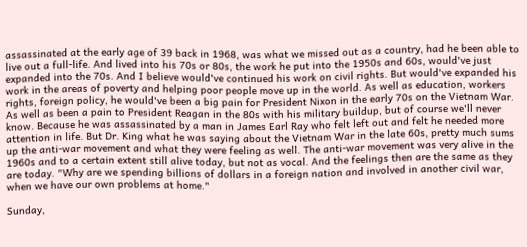assassinated at the early age of 39 back in 1968, was what we missed out as a country, had he been able to live out a full-life. And lived into his 70s or 80s, the work he put into the 1950s and 60s, would've just expanded into the 70s. And I believe would've continued his work on civil rights. But would've expanded his work in the areas of poverty and helping poor people move up in the world. As well as education, workers rights, foreign policy, he would've been a big pain for President Nixon in the early 70s on the Vietnam War. As well as been a pain to President Reagan in the 80s with his military buildup, but of course we'll never know. Because he was assassinated by a man in James Earl Ray who felt left out and felt he needed more attention in life. But Dr. King what he was saying about the Vietnam War in the late 60s, pretty much sums up the anti-war movement and what they were feeling as well. The anti-war movement was very alive in the 1960s and to a certain extent still alive today, but not as vocal. And the feelings then are the same as they are today. "Why are we spending billions of dollars in a foreign nation and involved in another civil war, when we have our own problems at home."

Sunday,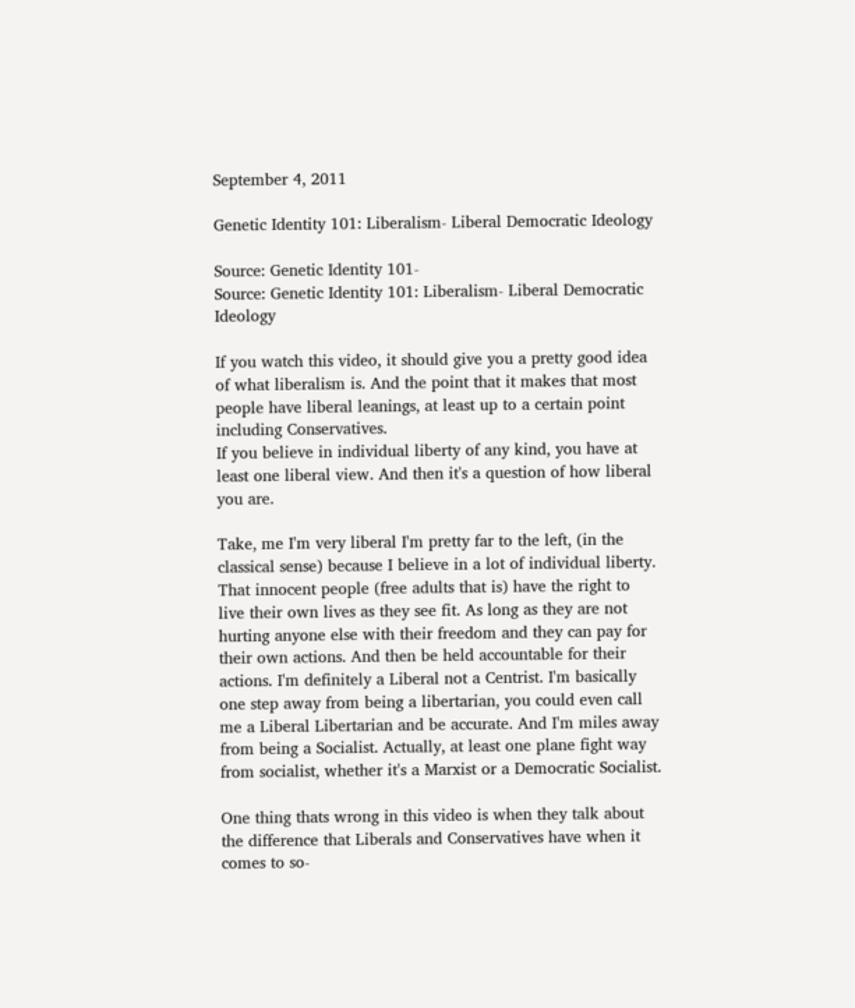September 4, 2011

Genetic Identity 101: Liberalism- Liberal Democratic Ideology

Source: Genetic Identity 101-
Source: Genetic Identity 101: Liberalism- Liberal Democratic Ideology

If you watch this video, it should give you a pretty good idea of what liberalism is. And the point that it makes that most people have liberal leanings, at least up to a certain point including Conservatives.
If you believe in individual liberty of any kind, you have at least one liberal view. And then it's a question of how liberal you are.

Take, me I'm very liberal I'm pretty far to the left, (in the classical sense) because I believe in a lot of individual liberty. That innocent people (free adults that is) have the right to live their own lives as they see fit. As long as they are not hurting anyone else with their freedom and they can pay for their own actions. And then be held accountable for their actions. I'm definitely a Liberal not a Centrist. I'm basically one step away from being a libertarian, you could even call me a Liberal Libertarian and be accurate. And I'm miles away from being a Socialist. Actually, at least one plane fight way from socialist, whether it's a Marxist or a Democratic Socialist.

One thing thats wrong in this video is when they talk about the difference that Liberals and Conservatives have when it comes to so-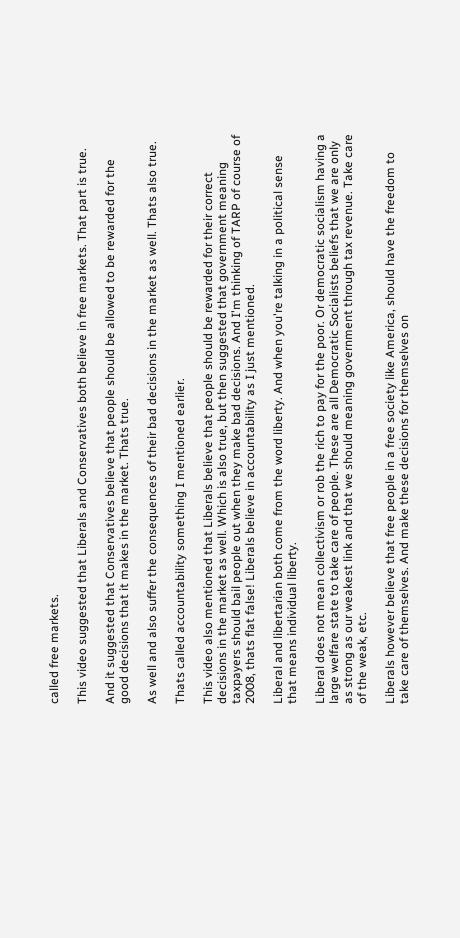called free markets.

This video suggested that Liberals and Conservatives both believe in free markets. That part is true.

And it suggested that Conservatives believe that people should be allowed to be rewarded for the good decisions that it makes in the market. Thats true.

As well and also suffer the consequences of their bad decisions in the market as well. Thats also true.

Thats called accountability something I mentioned earlier.

This video also mentioned that Liberals believe that people should be rewarded for their correct decisions in the market as well. Which is also true, but then suggested that government meaning taxpayers should bail people out when they make bad decisions. And I'm thinking of TARP of course of 2008, thats flat false! Liberals believe in accountability as I just mentioned.

Liberal and libertarian both come from the word liberty. And when you're talking in a political sense that means individual liberty.

Liberal does not mean collectivism or rob the rich to pay for the poor. Or democratic socialism having a large welfare state to take care of people. These are all Democratic Socialists beliefs that we are only as strong as our weakest link and that we should meaning government through tax revenue. Take care of the weak, etc.

Liberals however believe that free people in a free society like America, should have the freedom to take care of themselves. And make these decisions for themselves on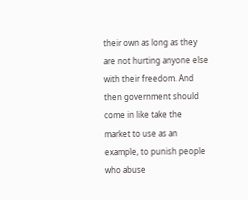their own as long as they are not hurting anyone else with their freedom. And then government should come in like take the market to use as an example, to punish people who abuse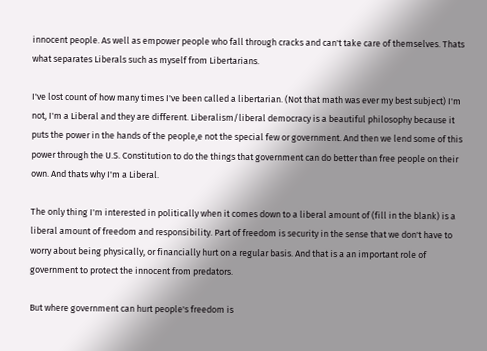innocent people. As well as empower people who fall through cracks and can't take care of themselves. Thats what separates Liberals such as myself from Libertarians.

I've lost count of how many times I've been called a libertarian. (Not that math was ever my best subject) I'm not, I'm a Liberal and they are different. Liberalism/liberal democracy is a beautiful philosophy because it puts the power in the hands of the people,e not the special few or government. And then we lend some of this power through the U.S. Constitution to do the things that government can do better than free people on their own. And thats why I'm a Liberal.

The only thing I'm interested in politically when it comes down to a liberal amount of (fill in the blank) is a liberal amount of freedom and responsibility. Part of freedom is security in the sense that we don't have to worry about being physically, or financially hurt on a regular basis. And that is a an important role of government to protect the innocent from predators.

But where government can hurt people's freedom is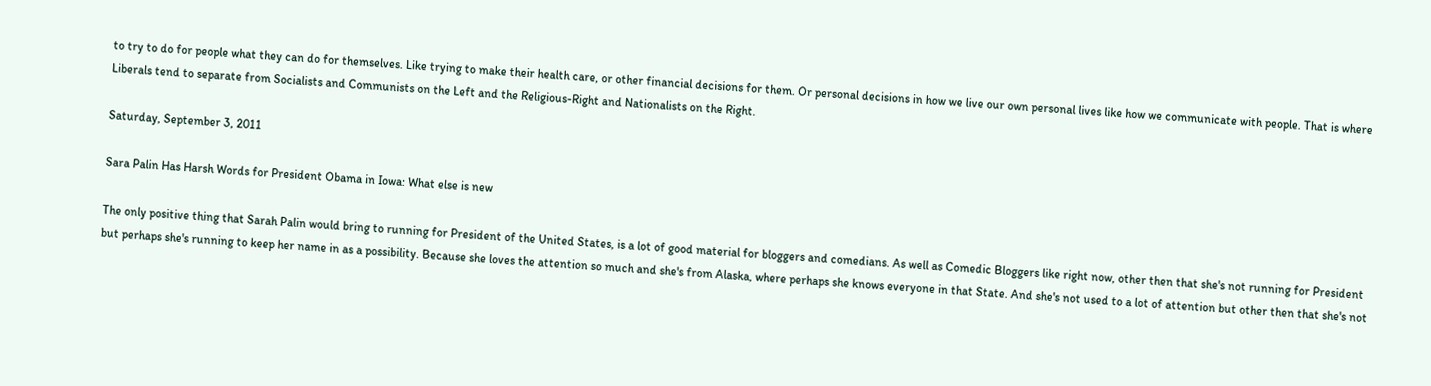to try to do for people what they can do for themselves. Like trying to make their health care, or other financial decisions for them. Or personal decisions in how we live our own personal lives like how we communicate with people. That is where Liberals tend to separate from Socialists and Communists on the Left and the Religious-Right and Nationalists on the Right.

Saturday, September 3, 2011

Sara Palin Has Harsh Words for President Obama in Iowa: What else is new

The only positive thing that Sarah Palin would bring to running for President of the United States, is a lot of good material for bloggers and comedians. As well as Comedic Bloggers like right now, other then that she's not running for President but perhaps she's running to keep her name in as a possibility. Because she loves the attention so much and she's from Alaska, where perhaps she knows everyone in that State. And she's not used to a lot of attention but other then that she's not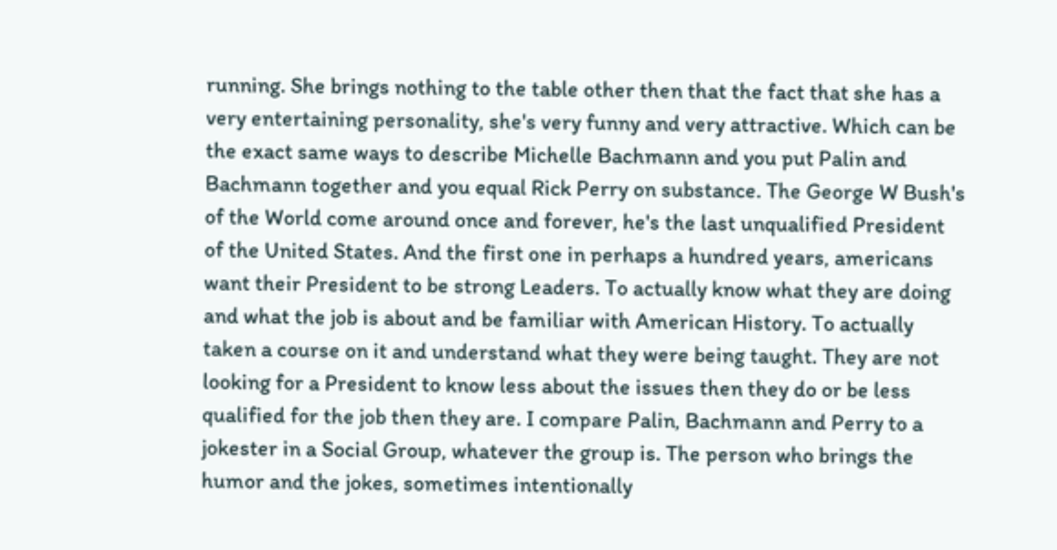running. She brings nothing to the table other then that the fact that she has a very entertaining personality, she's very funny and very attractive. Which can be the exact same ways to describe Michelle Bachmann and you put Palin and Bachmann together and you equal Rick Perry on substance. The George W Bush's of the World come around once and forever, he's the last unqualified President of the United States. And the first one in perhaps a hundred years, americans want their President to be strong Leaders. To actually know what they are doing and what the job is about and be familiar with American History. To actually taken a course on it and understand what they were being taught. They are not looking for a President to know less about the issues then they do or be less qualified for the job then they are. I compare Palin, Bachmann and Perry to a jokester in a Social Group, whatever the group is. The person who brings the humor and the jokes, sometimes intentionally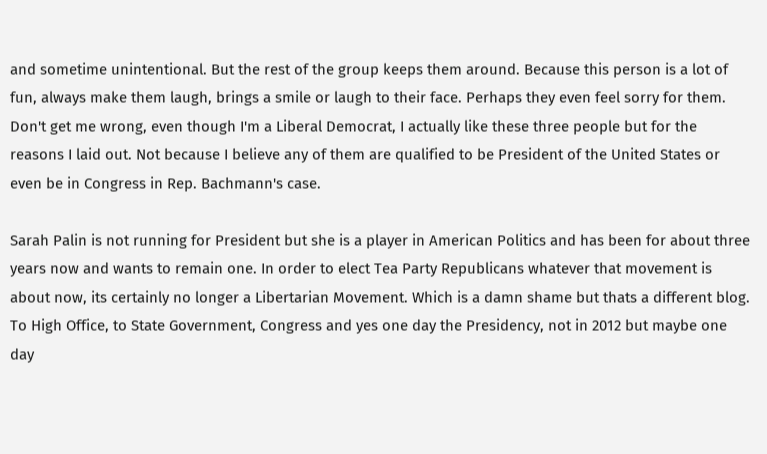and sometime unintentional. But the rest of the group keeps them around. Because this person is a lot of fun, always make them laugh, brings a smile or laugh to their face. Perhaps they even feel sorry for them. Don't get me wrong, even though I'm a Liberal Democrat, I actually like these three people but for the reasons I laid out. Not because I believe any of them are qualified to be President of the United States or even be in Congress in Rep. Bachmann's case.

Sarah Palin is not running for President but she is a player in American Politics and has been for about three years now and wants to remain one. In order to elect Tea Party Republicans whatever that movement is about now, its certainly no longer a Libertarian Movement. Which is a damn shame but thats a different blog. To High Office, to State Government, Congress and yes one day the Presidency, not in 2012 but maybe one day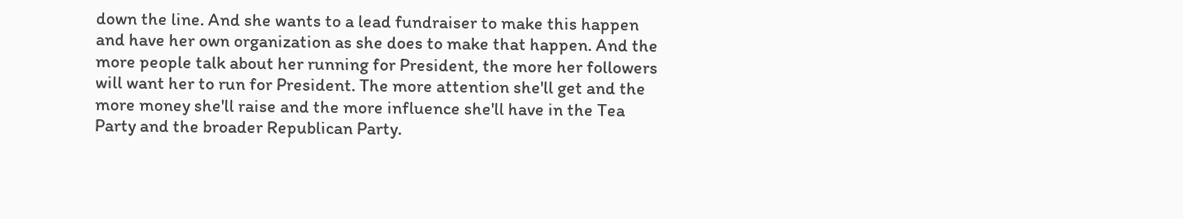down the line. And she wants to a lead fundraiser to make this happen and have her own organization as she does to make that happen. And the more people talk about her running for President, the more her followers will want her to run for President. The more attention she'll get and the more money she'll raise and the more influence she'll have in the Tea Party and the broader Republican Party.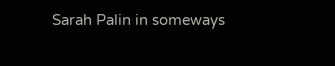Sarah Palin in someways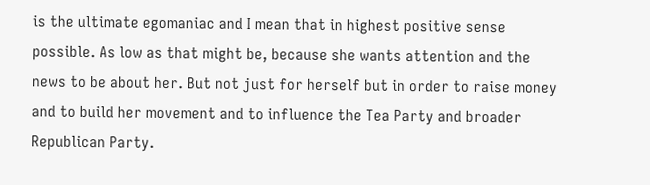is the ultimate egomaniac and I mean that in highest positive sense possible. As low as that might be, because she wants attention and the news to be about her. But not just for herself but in order to raise money and to build her movement and to influence the Tea Party and broader Republican Party.